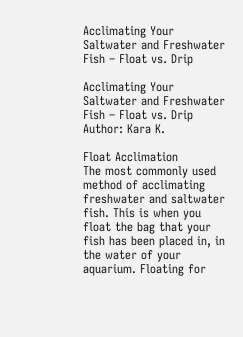Acclimating Your Saltwater and Freshwater Fish – Float vs. Drip

Acclimating Your Saltwater and Freshwater Fish – Float vs. Drip
Author: Kara K.

Float Acclimation
The most commonly used method of acclimating freshwater and saltwater fish. This is when you float the bag that your fish has been placed in, in the water of your aquarium. Floating for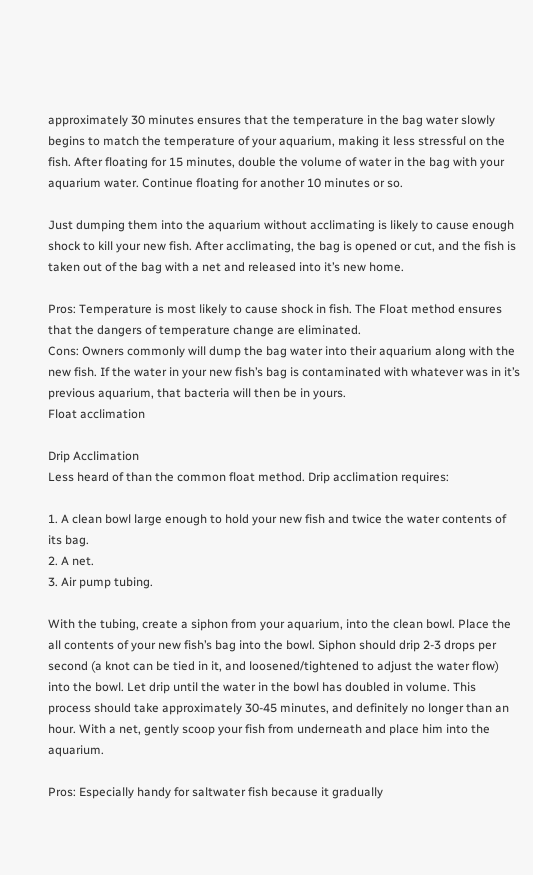approximately 30 minutes ensures that the temperature in the bag water slowly begins to match the temperature of your aquarium, making it less stressful on the fish. After floating for 15 minutes, double the volume of water in the bag with your aquarium water. Continue floating for another 10 minutes or so.

Just dumping them into the aquarium without acclimating is likely to cause enough shock to kill your new fish. After acclimating, the bag is opened or cut, and the fish is taken out of the bag with a net and released into it’s new home.

Pros: Temperature is most likely to cause shock in fish. The Float method ensures that the dangers of temperature change are eliminated.
Cons: Owners commonly will dump the bag water into their aquarium along with the new fish. If the water in your new fish’s bag is contaminated with whatever was in it’s previous aquarium, that bacteria will then be in yours.
Float acclimation

Drip Acclimation
Less heard of than the common float method. Drip acclimation requires:

1. A clean bowl large enough to hold your new fish and twice the water contents of its bag.
2. A net.
3. Air pump tubing.

With the tubing, create a siphon from your aquarium, into the clean bowl. Place the all contents of your new fish’s bag into the bowl. Siphon should drip 2-3 drops per second (a knot can be tied in it, and loosened/tightened to adjust the water flow) into the bowl. Let drip until the water in the bowl has doubled in volume. This process should take approximately 30-45 minutes, and definitely no longer than an hour. With a net, gently scoop your fish from underneath and place him into the aquarium.

Pros: Especially handy for saltwater fish because it gradually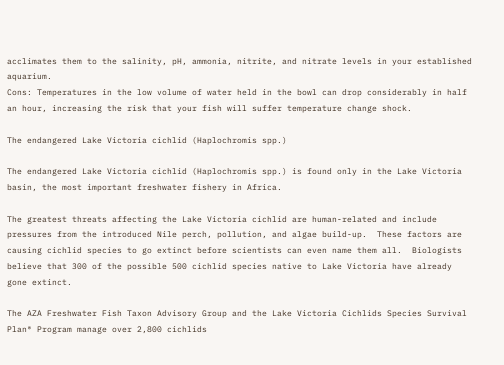acclimates them to the salinity, pH, ammonia, nitrite, and nitrate levels in your established aquarium.
Cons: Temperatures in the low volume of water held in the bowl can drop considerably in half an hour, increasing the risk that your fish will suffer temperature change shock.

The endangered Lake Victoria cichlid (Haplochromis spp.)

The endangered Lake Victoria cichlid (Haplochromis spp.) is found only in the Lake Victoria basin, the most important freshwater fishery in Africa.

The greatest threats affecting the Lake Victoria cichlid are human-related and include pressures from the introduced Nile perch, pollution, and algae build-up.  These factors are causing cichlid species to go extinct before scientists can even name them all.  Biologists believe that 300 of the possible 500 cichlid species native to Lake Victoria have already gone extinct.

The AZA Freshwater Fish Taxon Advisory Group and the Lake Victoria Cichlids Species Survival Plan® Program manage over 2,800 cichlids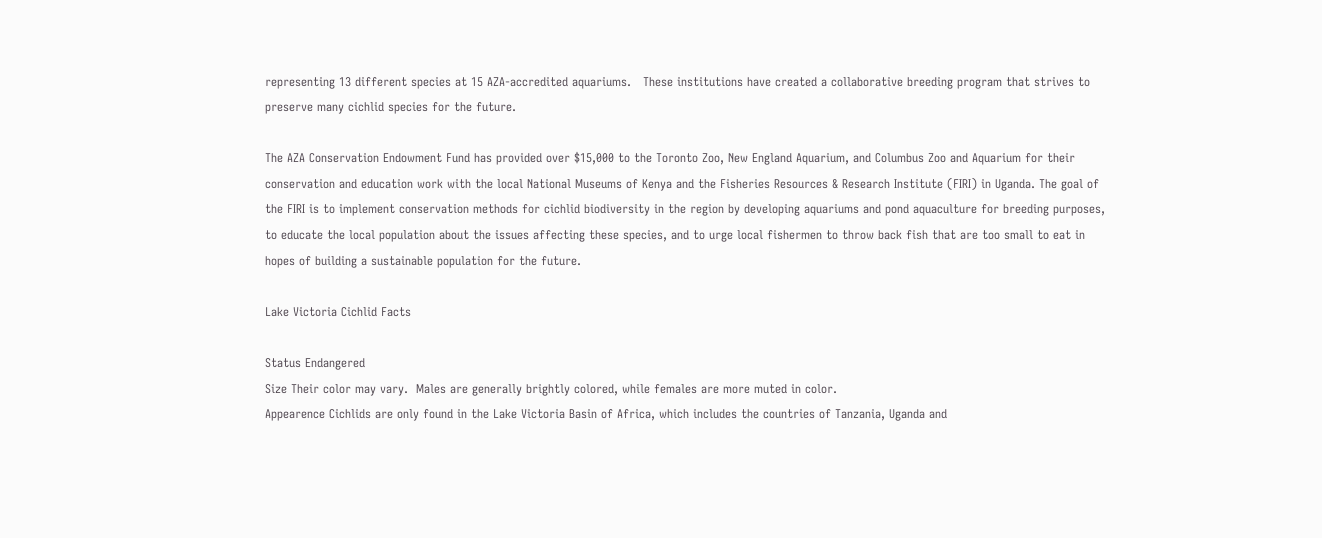representing 13 different species at 15 AZA-accredited aquariums.   These institutions have created a collaborative breeding program that strives to preserve many cichlid species for the future.

The AZA Conservation Endowment Fund has provided over $15,000 to the Toronto Zoo, New England Aquarium, and Columbus Zoo and Aquarium for their conservation and education work with the local National Museums of Kenya and the Fisheries Resources & Research Institute (FIRI) in Uganda. The goal of the FIRI is to implement conservation methods for cichlid biodiversity in the region by developing aquariums and pond aquaculture for breeding purposes, to educate the local population about the issues affecting these species, and to urge local fishermen to throw back fish that are too small to eat in hopes of building a sustainable population for the future.

Lake Victoria Cichlid Facts

Status Endangered
Size Their color may vary.  Males are generally brightly colored, while females are more muted in color.
Appearence Cichlids are only found in the Lake Victoria Basin of Africa, which includes the countries of Tanzania, Uganda and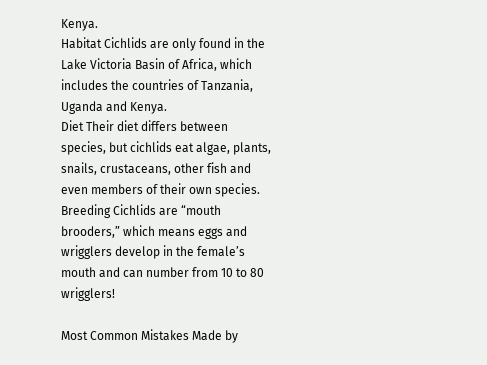Kenya.
Habitat Cichlids are only found in the Lake Victoria Basin of Africa, which includes the countries of Tanzania, Uganda and Kenya.
Diet Their diet differs between species, but cichlids eat algae, plants, snails, crustaceans, other fish and even members of their own species.
Breeding Cichlids are “mouth brooders,” which means eggs and wrigglers develop in the female’s mouth and can number from 10 to 80 wrigglers!

Most Common Mistakes Made by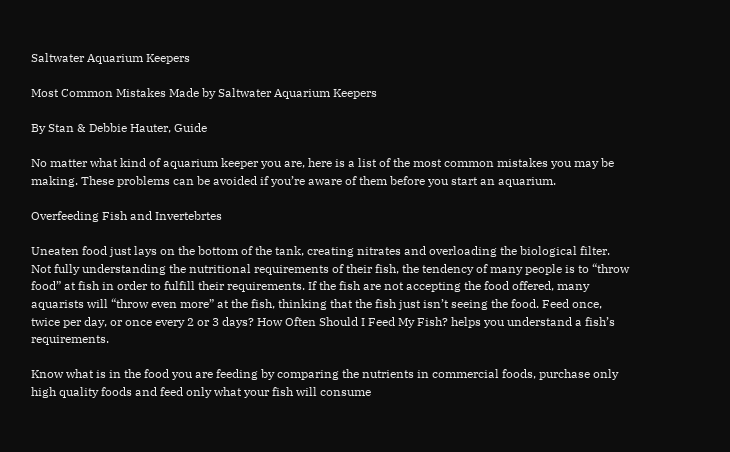Saltwater Aquarium Keepers

Most Common Mistakes Made by Saltwater Aquarium Keepers

By Stan & Debbie Hauter, Guide

No matter what kind of aquarium keeper you are, here is a list of the most common mistakes you may be making. These problems can be avoided if you’re aware of them before you start an aquarium.

Overfeeding Fish and Invertebrtes

Uneaten food just lays on the bottom of the tank, creating nitrates and overloading the biological filter.
Not fully understanding the nutritional requirements of their fish, the tendency of many people is to “throw food” at fish in order to fulfill their requirements. If the fish are not accepting the food offered, many aquarists will “throw even more” at the fish, thinking that the fish just isn’t seeing the food. Feed once, twice per day, or once every 2 or 3 days? How Often Should I Feed My Fish? helps you understand a fish’s requirements.

Know what is in the food you are feeding by comparing the nutrients in commercial foods, purchase only high quality foods and feed only what your fish will consume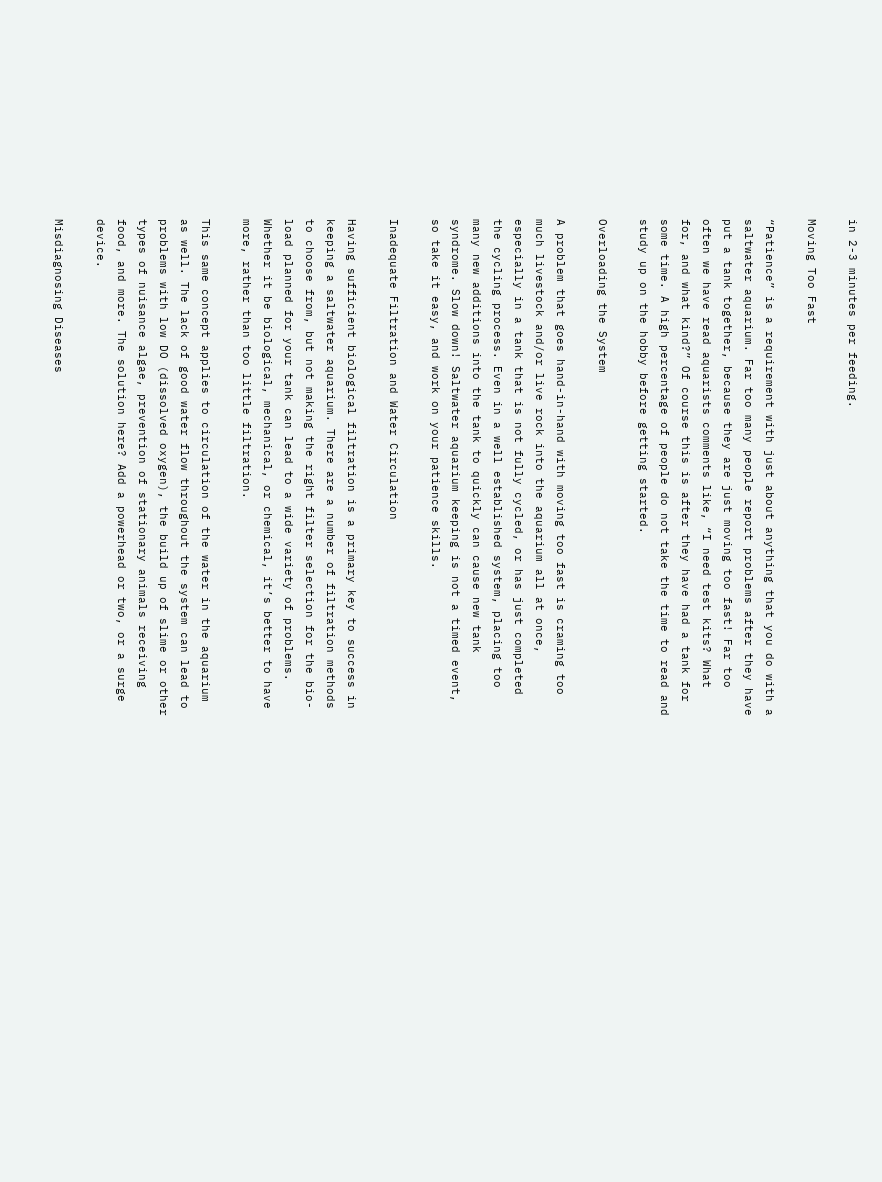in 2-3 minutes per feeding.

Moving Too Fast

“Patience” is a requirement with just about anything that you do with a saltwater aquarium. Far too many people report problems after they have put a tank together, because they are just moving too fast! Far too often we have read aquarists comments like, “I need test kits? What for, and what kind?” Of course this is after they have had a tank for some time. A high percentage of people do not take the time to read and study up on the hobby before getting started.

Overloading the System

A problem that goes hand-in-hand with moving too fast is craming too much livestock and/or live rock into the aquarium all at once, especially in a tank that is not fully cycled, or has just completed the cycling process. Even in a well established system, placing too many new additions into the tank to quickly can cause new tank syndrome. Slow down! Saltwater aquarium keeping is not a timed event, so take it easy, and work on your patience skills.

Inadequate Filtration and Water Circulation

Having sufficient biological filtration is a primary key to success in keeping a saltwater aquarium. There are a number of filtration methods to choose from, but not making the right filter selection for the bio-load planned for your tank can lead to a wide variety of problems. Whether it be biological, mechanical, or chemical, it’s better to have more, rather than too little filtration.

This same concept applies to circulation of the water in the aquarium as well. The lack of good water flow throughout the system can lead to problems with low DO (dissolved oxygen), the build up of slime or other types of nuisance algae, prevention of stationary animals receiving food, and more. The solution here? Add a powerhead or two, or a surge device.

Misdiagnosing Diseases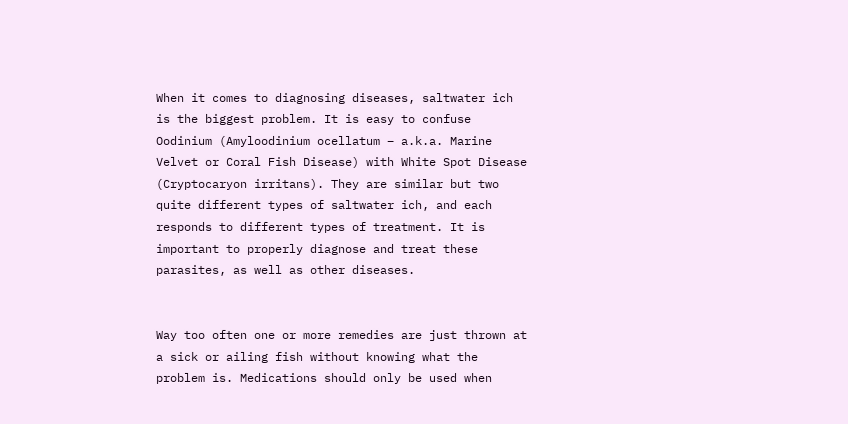When it comes to diagnosing diseases, saltwater ich is the biggest problem. It is easy to confuse Oodinium (Amyloodinium ocellatum – a.k.a. Marine Velvet or Coral Fish Disease) with White Spot Disease (Cryptocaryon irritans). They are similar but two quite different types of saltwater ich, and each responds to different types of treatment. It is important to properly diagnose and treat these parasites, as well as other diseases.


Way too often one or more remedies are just thrown at a sick or ailing fish without knowing what the problem is. Medications should only be used when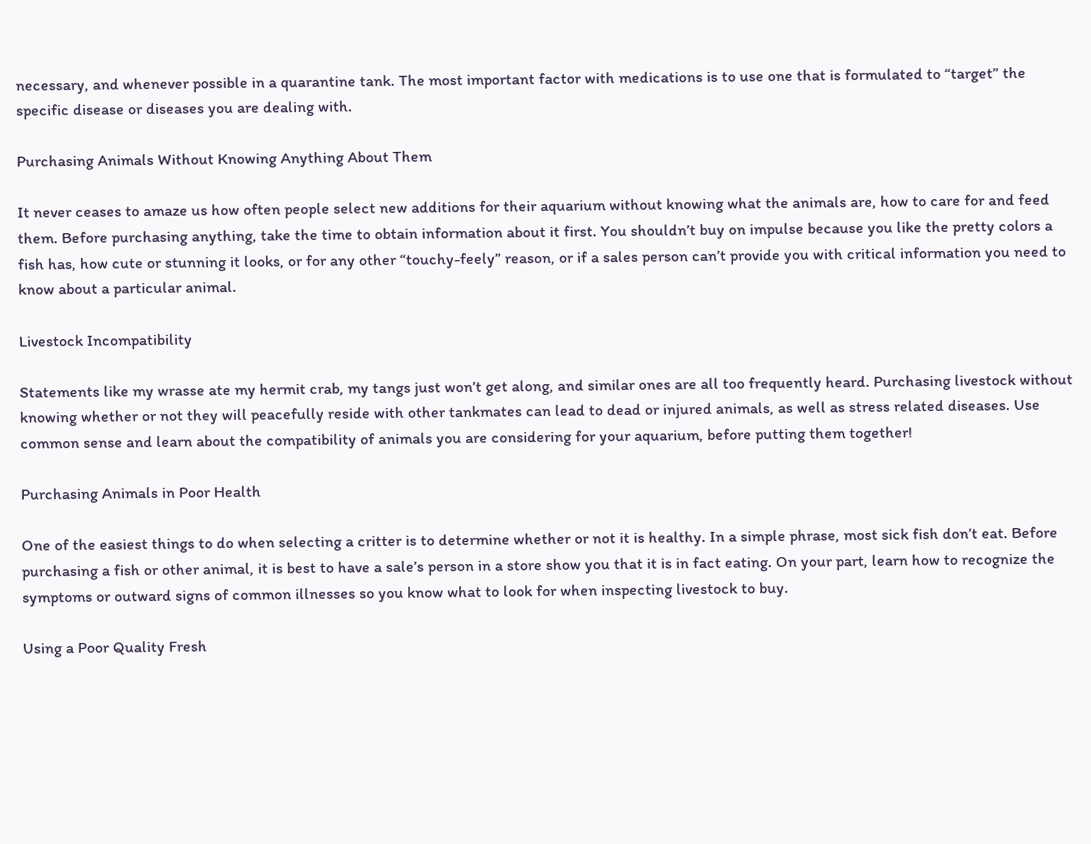necessary, and whenever possible in a quarantine tank. The most important factor with medications is to use one that is formulated to “target” the specific disease or diseases you are dealing with.

Purchasing Animals Without Knowing Anything About Them

It never ceases to amaze us how often people select new additions for their aquarium without knowing what the animals are, how to care for and feed them. Before purchasing anything, take the time to obtain information about it first. You shouldn’t buy on impulse because you like the pretty colors a fish has, how cute or stunning it looks, or for any other “touchy-feely” reason, or if a sales person can’t provide you with critical information you need to know about a particular animal.

Livestock Incompatibility

Statements like my wrasse ate my hermit crab, my tangs just won’t get along, and similar ones are all too frequently heard. Purchasing livestock without knowing whether or not they will peacefully reside with other tankmates can lead to dead or injured animals, as well as stress related diseases. Use common sense and learn about the compatibility of animals you are considering for your aquarium, before putting them together!

Purchasing Animals in Poor Health

One of the easiest things to do when selecting a critter is to determine whether or not it is healthy. In a simple phrase, most sick fish don’t eat. Before purchasing a fish or other animal, it is best to have a sale’s person in a store show you that it is in fact eating. On your part, learn how to recognize the symptoms or outward signs of common illnesses so you know what to look for when inspecting livestock to buy.

Using a Poor Quality Fresh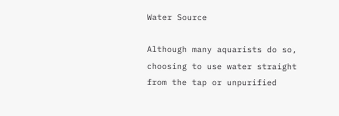Water Source

Although many aquarists do so, choosing to use water straight from the tap or unpurified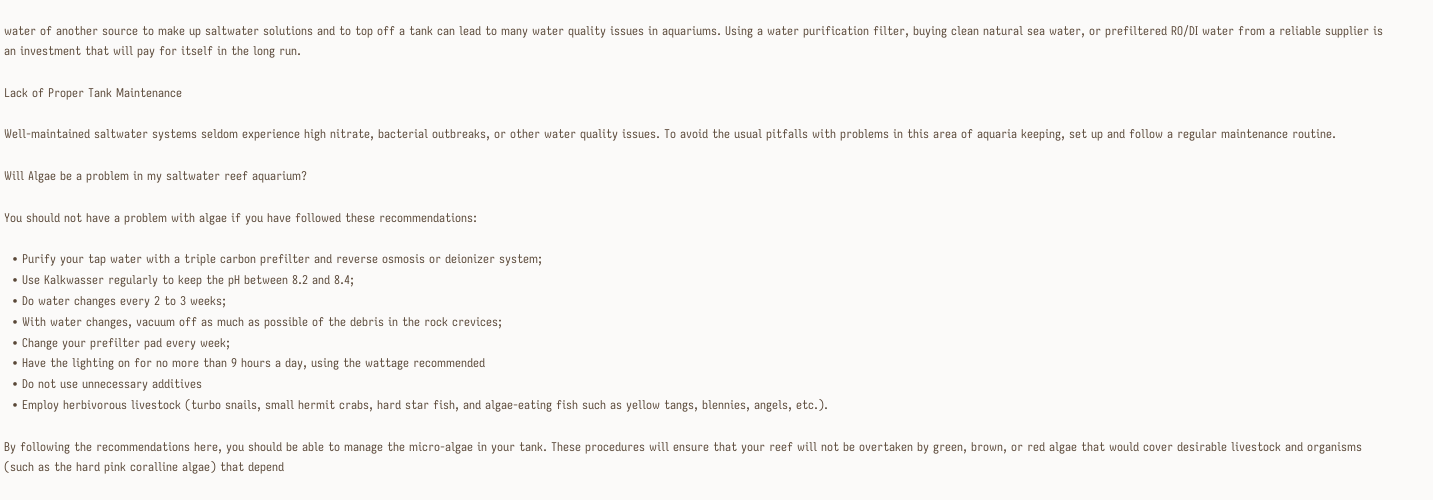water of another source to make up saltwater solutions and to top off a tank can lead to many water quality issues in aquariums. Using a water purification filter, buying clean natural sea water, or prefiltered RO/DI water from a reliable supplier is an investment that will pay for itself in the long run.

Lack of Proper Tank Maintenance

Well-maintained saltwater systems seldom experience high nitrate, bacterial outbreaks, or other water quality issues. To avoid the usual pitfalls with problems in this area of aquaria keeping, set up and follow a regular maintenance routine.

Will Algae be a problem in my saltwater reef aquarium?

You should not have a problem with algae if you have followed these recommendations:

  • Purify your tap water with a triple carbon prefilter and reverse osmosis or deionizer system;
  • Use Kalkwasser regularly to keep the pH between 8.2 and 8.4;
  • Do water changes every 2 to 3 weeks;
  • With water changes, vacuum off as much as possible of the debris in the rock crevices;
  • Change your prefilter pad every week;
  • Have the lighting on for no more than 9 hours a day, using the wattage recommended
  • Do not use unnecessary additives
  • Employ herbivorous livestock (turbo snails, small hermit crabs, hard star fish, and algae-eating fish such as yellow tangs, blennies, angels, etc.).

By following the recommendations here, you should be able to manage the micro-algae in your tank. These procedures will ensure that your reef will not be overtaken by green, brown, or red algae that would cover desirable livestock and organisms (such as the hard pink coralline algae) that depend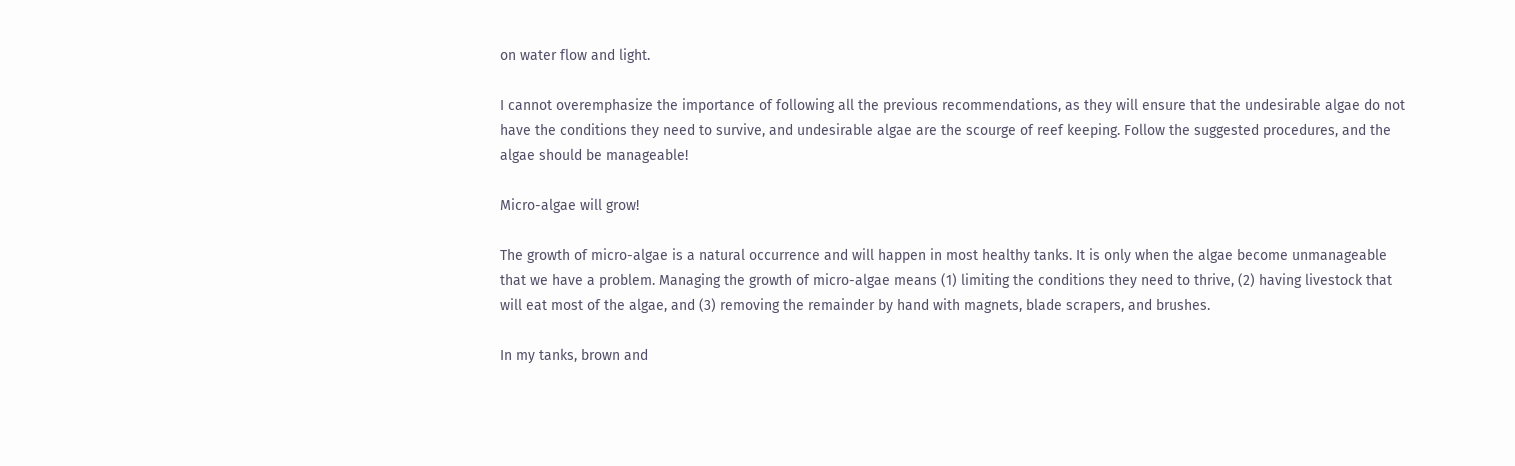on water flow and light.

I cannot overemphasize the importance of following all the previous recommendations, as they will ensure that the undesirable algae do not have the conditions they need to survive, and undesirable algae are the scourge of reef keeping. Follow the suggested procedures, and the algae should be manageable!

Micro-algae will grow!

The growth of micro-algae is a natural occurrence and will happen in most healthy tanks. It is only when the algae become unmanageable that we have a problem. Managing the growth of micro-algae means (1) limiting the conditions they need to thrive, (2) having livestock that will eat most of the algae, and (3) removing the remainder by hand with magnets, blade scrapers, and brushes.

In my tanks, brown and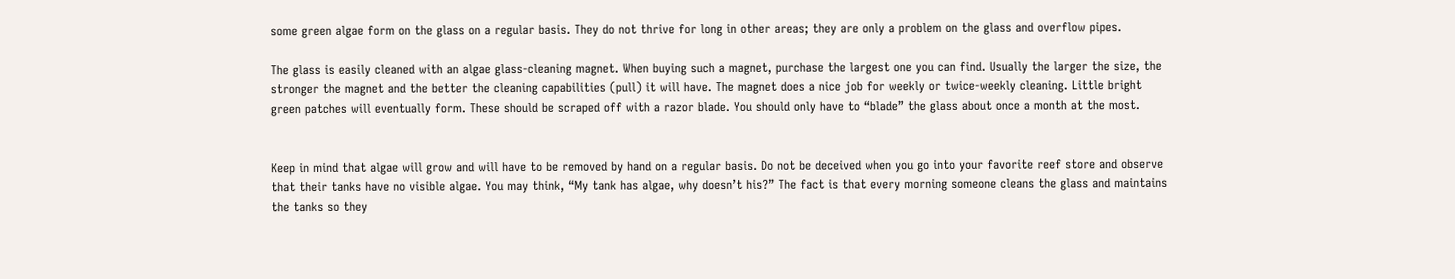some green algae form on the glass on a regular basis. They do not thrive for long in other areas; they are only a problem on the glass and overflow pipes.

The glass is easily cleaned with an algae glass-cleaning magnet. When buying such a magnet, purchase the largest one you can find. Usually the larger the size, the stronger the magnet and the better the cleaning capabilities (pull) it will have. The magnet does a nice job for weekly or twice-weekly cleaning. Little bright green patches will eventually form. These should be scraped off with a razor blade. You should only have to “blade” the glass about once a month at the most.


Keep in mind that algae will grow and will have to be removed by hand on a regular basis. Do not be deceived when you go into your favorite reef store and observe that their tanks have no visible algae. You may think, “My tank has algae, why doesn’t his?” The fact is that every morning someone cleans the glass and maintains the tanks so they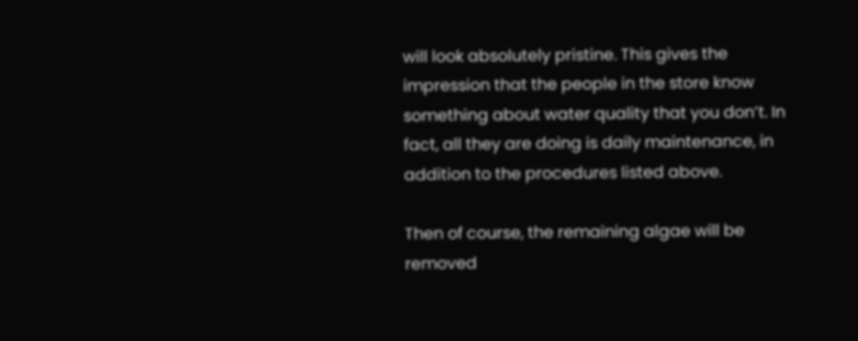will look absolutely pristine. This gives the impression that the people in the store know something about water quality that you don’t. In fact, all they are doing is daily maintenance, in addition to the procedures listed above.

Then of course, the remaining algae will be removed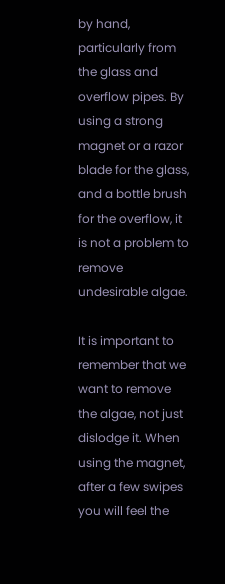by hand, particularly from the glass and overflow pipes. By using a strong magnet or a razor blade for the glass, and a bottle brush for the overflow, it is not a problem to remove undesirable algae.

It is important to remember that we want to remove the algae, not just dislodge it. When using the magnet, after a few swipes you will feel the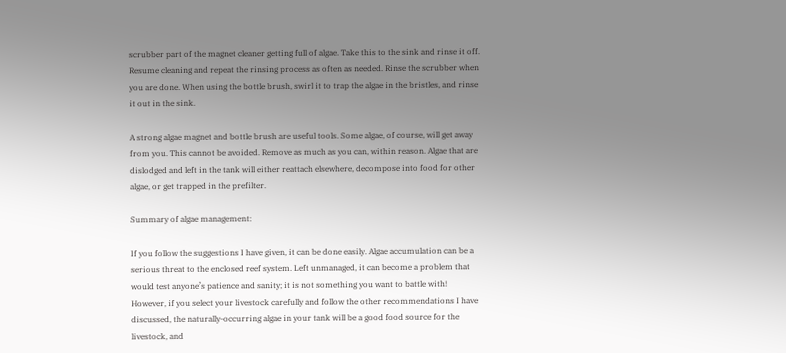scrubber part of the magnet cleaner getting full of algae. Take this to the sink and rinse it off. Resume cleaning and repeat the rinsing process as often as needed. Rinse the scrubber when you are done. When using the bottle brush, swirl it to trap the algae in the bristles, and rinse it out in the sink.

A strong algae magnet and bottle brush are useful tools. Some algae, of course, will get away from you. This cannot be avoided. Remove as much as you can, within reason. Algae that are dislodged and left in the tank will either reattach elsewhere, decompose into food for other algae, or get trapped in the prefilter.

Summary of algae management:

If you follow the suggestions I have given, it can be done easily. Algae accumulation can be a serious threat to the enclosed reef system. Left unmanaged, it can become a problem that would test anyone’s patience and sanity; it is not something you want to battle with! However, if you select your livestock carefully and follow the other recommendations I have discussed, the naturally-occurring algae in your tank will be a good food source for the livestock, and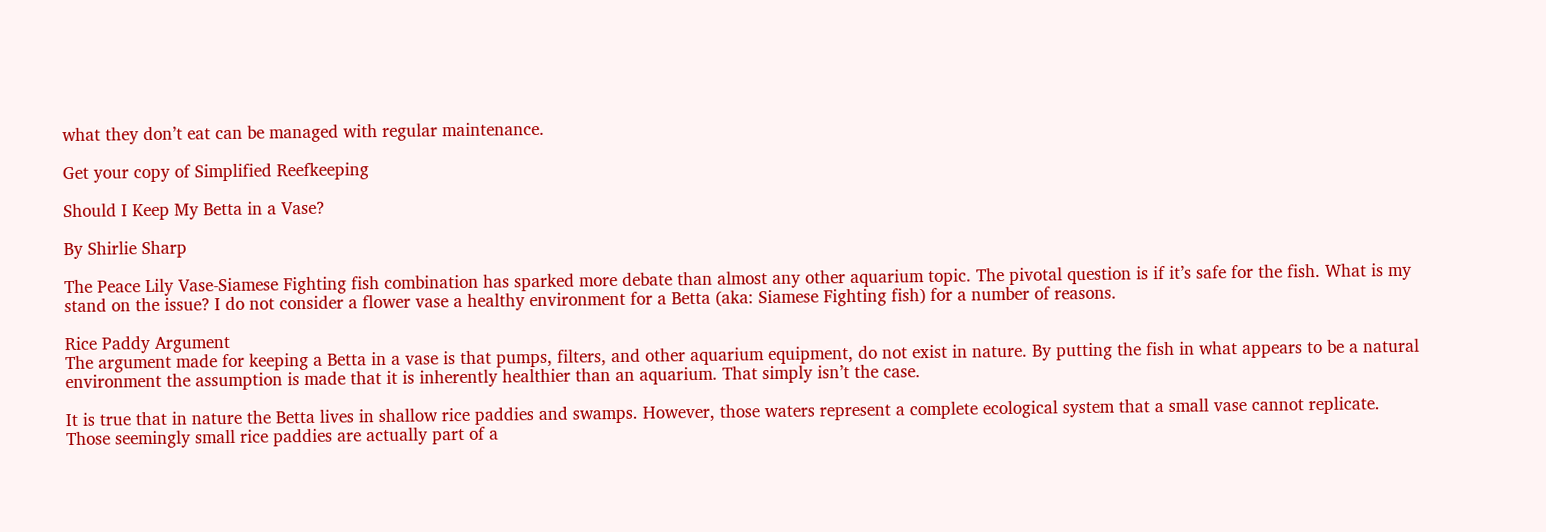what they don’t eat can be managed with regular maintenance.

Get your copy of Simplified Reefkeeping

Should I Keep My Betta in a Vase?

By Shirlie Sharp

The Peace Lily Vase-Siamese Fighting fish combination has sparked more debate than almost any other aquarium topic. The pivotal question is if it’s safe for the fish. What is my stand on the issue? I do not consider a flower vase a healthy environment for a Betta (aka: Siamese Fighting fish) for a number of reasons.

Rice Paddy Argument
The argument made for keeping a Betta in a vase is that pumps, filters, and other aquarium equipment, do not exist in nature. By putting the fish in what appears to be a natural environment the assumption is made that it is inherently healthier than an aquarium. That simply isn’t the case.

It is true that in nature the Betta lives in shallow rice paddies and swamps. However, those waters represent a complete ecological system that a small vase cannot replicate. Those seemingly small rice paddies are actually part of a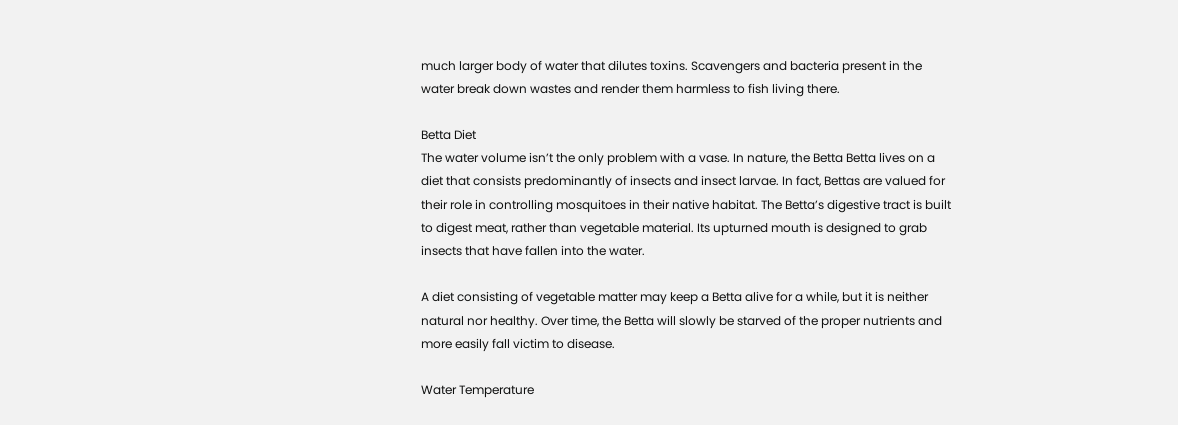much larger body of water that dilutes toxins. Scavengers and bacteria present in the water break down wastes and render them harmless to fish living there.

Betta Diet
The water volume isn’t the only problem with a vase. In nature, the Betta Betta lives on a diet that consists predominantly of insects and insect larvae. In fact, Bettas are valued for their role in controlling mosquitoes in their native habitat. The Betta’s digestive tract is built to digest meat, rather than vegetable material. Its upturned mouth is designed to grab insects that have fallen into the water.

A diet consisting of vegetable matter may keep a Betta alive for a while, but it is neither natural nor healthy. Over time, the Betta will slowly be starved of the proper nutrients and more easily fall victim to disease.

Water Temperature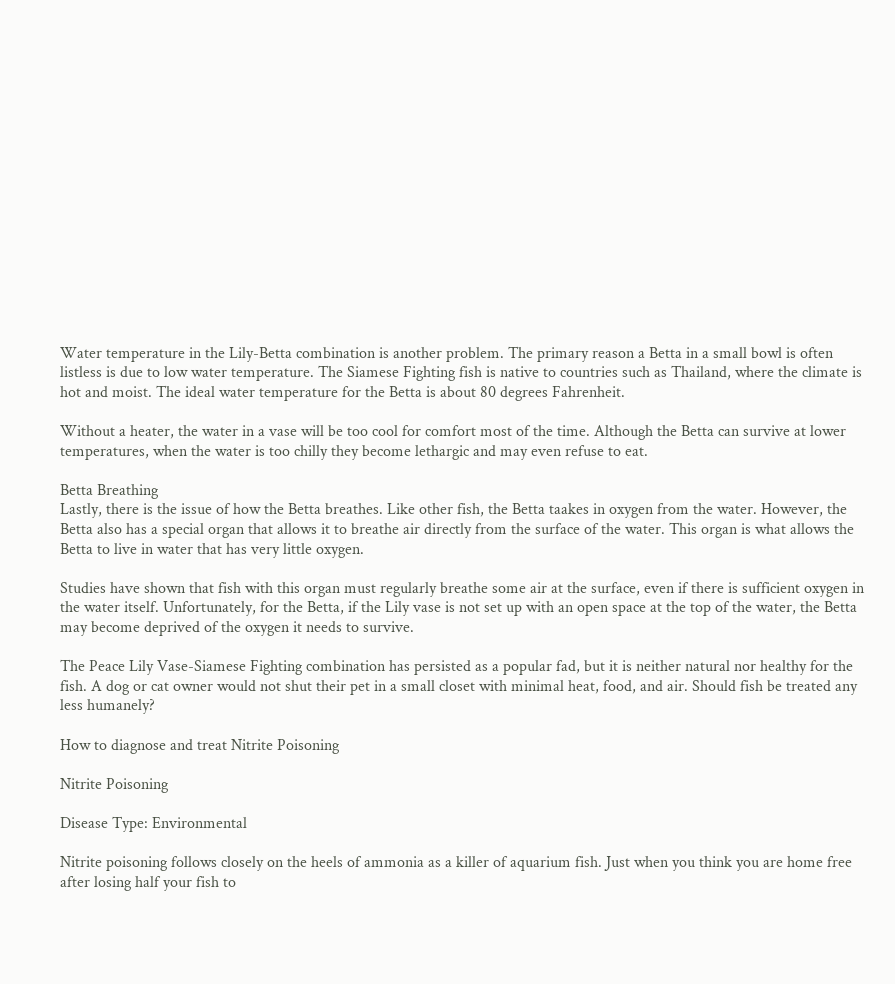Water temperature in the Lily-Betta combination is another problem. The primary reason a Betta in a small bowl is often listless is due to low water temperature. The Siamese Fighting fish is native to countries such as Thailand, where the climate is hot and moist. The ideal water temperature for the Betta is about 80 degrees Fahrenheit.

Without a heater, the water in a vase will be too cool for comfort most of the time. Although the Betta can survive at lower temperatures, when the water is too chilly they become lethargic and may even refuse to eat.

Betta Breathing
Lastly, there is the issue of how the Betta breathes. Like other fish, the Betta taakes in oxygen from the water. However, the Betta also has a special organ that allows it to breathe air directly from the surface of the water. This organ is what allows the Betta to live in water that has very little oxygen.

Studies have shown that fish with this organ must regularly breathe some air at the surface, even if there is sufficient oxygen in the water itself. Unfortunately, for the Betta, if the Lily vase is not set up with an open space at the top of the water, the Betta may become deprived of the oxygen it needs to survive.

The Peace Lily Vase-Siamese Fighting combination has persisted as a popular fad, but it is neither natural nor healthy for the fish. A dog or cat owner would not shut their pet in a small closet with minimal heat, food, and air. Should fish be treated any less humanely?

How to diagnose and treat Nitrite Poisoning

Nitrite Poisoning

Disease Type: Environmental

Nitrite poisoning follows closely on the heels of ammonia as a killer of aquarium fish. Just when you think you are home free after losing half your fish to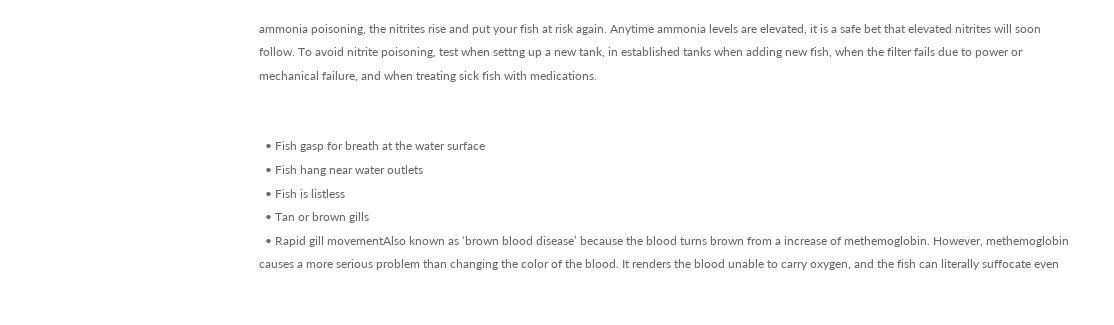ammonia poisoning, the nitrites rise and put your fish at risk again. Anytime ammonia levels are elevated, it is a safe bet that elevated nitrites will soon follow. To avoid nitrite poisoning, test when settng up a new tank, in established tanks when adding new fish, when the filter fails due to power or mechanical failure, and when treating sick fish with medications.


  • Fish gasp for breath at the water surface
  • Fish hang near water outlets
  • Fish is listless
  • Tan or brown gills
  • Rapid gill movementAlso known as ‘brown blood disease’ because the blood turns brown from a increase of methemoglobin. However, methemoglobin causes a more serious problem than changing the color of the blood. It renders the blood unable to carry oxygen, and the fish can literally suffocate even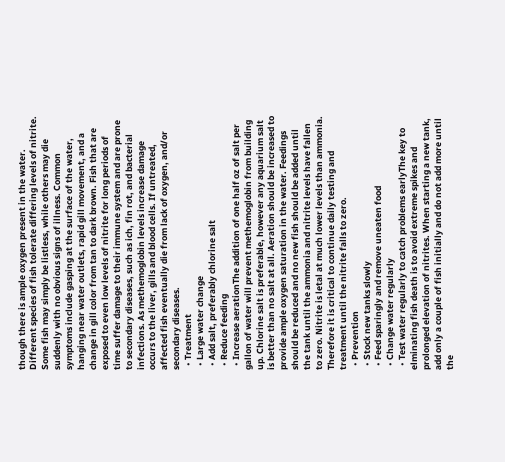though there is ample oxygen present in the water. Different species of fish tolerate differing levels of nitrite. Some fish may simply be listless, while others may die suddenly with no obvious signs of illness. Common symptoms include gasping at the surface of the water, hanging near water outlets, rapid gill movement, and a change in gill color from tan to dark brown. Fish that are exposed to even low levels of nitrite for long periods of time suffer damage to their immune system and are prone to secondary diseases, such as ich, fin rot, and bacterial infections. As methemoglobin levels increase damage occurs to the liver, gills and blood cells. If untreated, affected fish eventually die from lack of oxygen, and/or secondary diseases.
  • Treatment
  • Large water change
  • Add salt, preferably chlorine salt
  • Reduce feeding
  • Increase aerationThe addition of one half oz of salt per gallon of water will prevent methemoglobin from building up. Chlorine salt is preferable, however any aquarium salt is better than no salt at all. Aeration should be increased to provide ample oxygen saturation in the water. Feedings should be reduced and no new fish should be added until the tank until the ammonia and nitrite levels have fallen to zero. Nitrite is letal at much lower levels than ammonia. Therefore it is critical to continue daily testing and treatment until the nitrite falls to zero.
  • Prevention
  • Stock new tanks slowly
  • Feed sparingly and remove uneaten food
  • Change water regularly
  • Test water regularly to catch problems earlyThe key to elminating fish death is to avoid extreme spikes and prolonged elevation of nitrites. When starting a new tank, add only a couple of fish initially and do not add more until the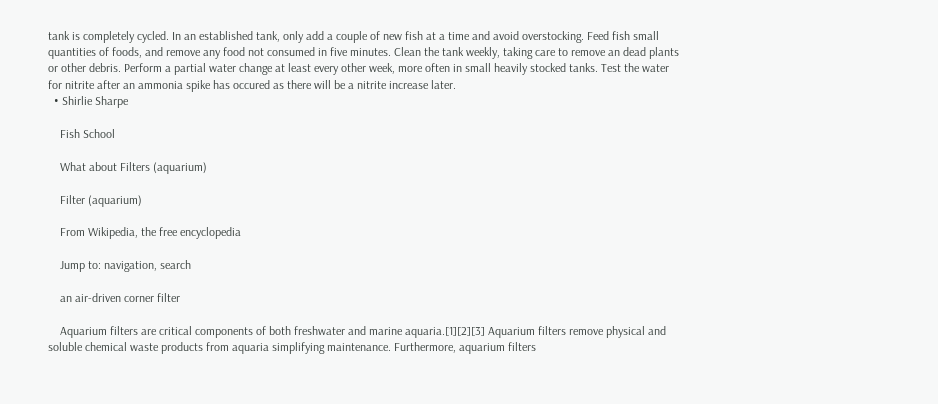tank is completely cycled. In an established tank, only add a couple of new fish at a time and avoid overstocking. Feed fish small quantities of foods, and remove any food not consumed in five minutes. Clean the tank weekly, taking care to remove an dead plants or other debris. Perform a partial water change at least every other week, more often in small heavily stocked tanks. Test the water for nitrite after an ammonia spike has occured as there will be a nitrite increase later.
  • Shirlie Sharpe

    Fish School

    What about Filters (aquarium)

    Filter (aquarium)

    From Wikipedia, the free encyclopedia

    Jump to: navigation, search

    an air-driven corner filter

    Aquarium filters are critical components of both freshwater and marine aquaria.[1][2][3] Aquarium filters remove physical and soluble chemical waste products from aquaria simplifying maintenance. Furthermore, aquarium filters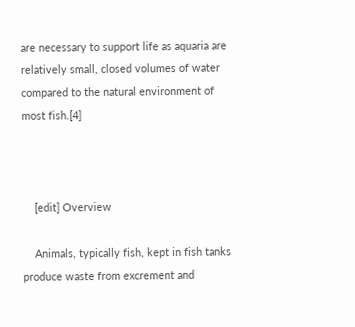are necessary to support life as aquaria are relatively small, closed volumes of water compared to the natural environment of most fish.[4]



    [edit] Overview

    Animals, typically fish, kept in fish tanks produce waste from excrement and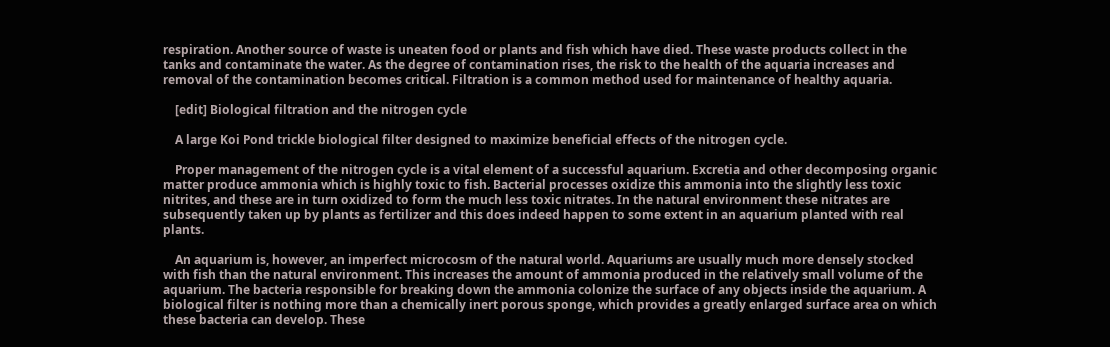respiration. Another source of waste is uneaten food or plants and fish which have died. These waste products collect in the tanks and contaminate the water. As the degree of contamination rises, the risk to the health of the aquaria increases and removal of the contamination becomes critical. Filtration is a common method used for maintenance of healthy aquaria.

    [edit] Biological filtration and the nitrogen cycle

    A large Koi Pond trickle biological filter designed to maximize beneficial effects of the nitrogen cycle.

    Proper management of the nitrogen cycle is a vital element of a successful aquarium. Excretia and other decomposing organic matter produce ammonia which is highly toxic to fish. Bacterial processes oxidize this ammonia into the slightly less toxic nitrites, and these are in turn oxidized to form the much less toxic nitrates. In the natural environment these nitrates are subsequently taken up by plants as fertilizer and this does indeed happen to some extent in an aquarium planted with real plants.

    An aquarium is, however, an imperfect microcosm of the natural world. Aquariums are usually much more densely stocked with fish than the natural environment. This increases the amount of ammonia produced in the relatively small volume of the aquarium. The bacteria responsible for breaking down the ammonia colonize the surface of any objects inside the aquarium. A biological filter is nothing more than a chemically inert porous sponge, which provides a greatly enlarged surface area on which these bacteria can develop. These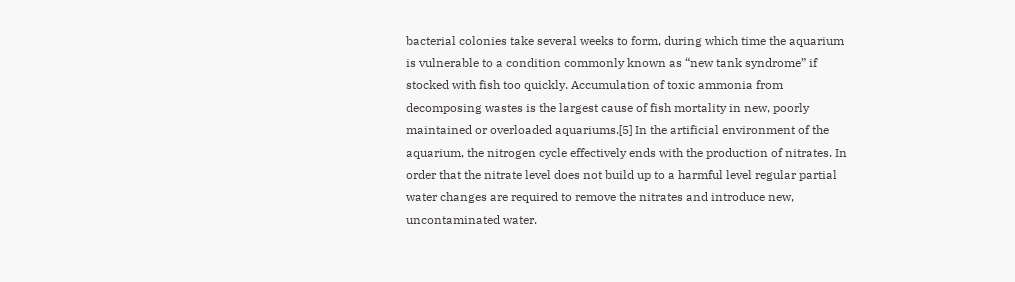bacterial colonies take several weeks to form, during which time the aquarium is vulnerable to a condition commonly known as “new tank syndrome” if stocked with fish too quickly. Accumulation of toxic ammonia from decomposing wastes is the largest cause of fish mortality in new, poorly maintained or overloaded aquariums.[5] In the artificial environment of the aquarium, the nitrogen cycle effectively ends with the production of nitrates. In order that the nitrate level does not build up to a harmful level regular partial water changes are required to remove the nitrates and introduce new, uncontaminated water.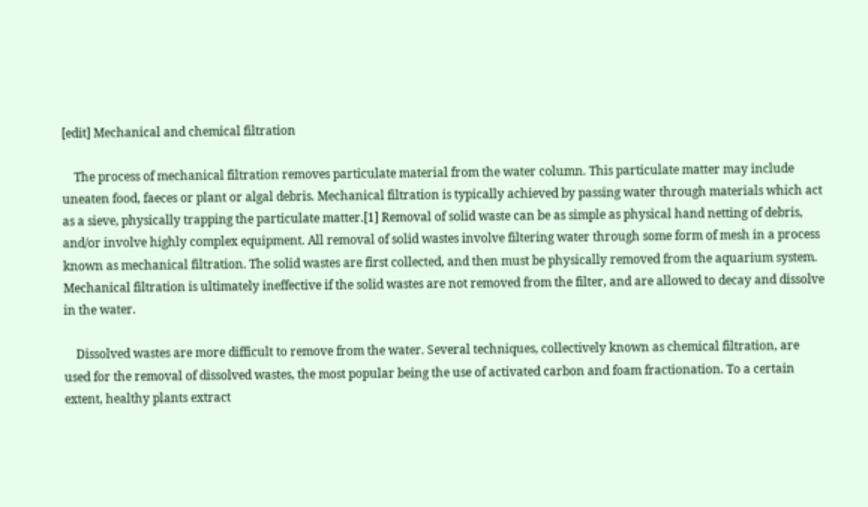[edit] Mechanical and chemical filtration

    The process of mechanical filtration removes particulate material from the water column. This particulate matter may include uneaten food, faeces or plant or algal debris. Mechanical filtration is typically achieved by passing water through materials which act as a sieve, physically trapping the particulate matter.[1] Removal of solid waste can be as simple as physical hand netting of debris, and/or involve highly complex equipment. All removal of solid wastes involve filtering water through some form of mesh in a process known as mechanical filtration. The solid wastes are first collected, and then must be physically removed from the aquarium system. Mechanical filtration is ultimately ineffective if the solid wastes are not removed from the filter, and are allowed to decay and dissolve in the water.

    Dissolved wastes are more difficult to remove from the water. Several techniques, collectively known as chemical filtration, are used for the removal of dissolved wastes, the most popular being the use of activated carbon and foam fractionation. To a certain extent, healthy plants extract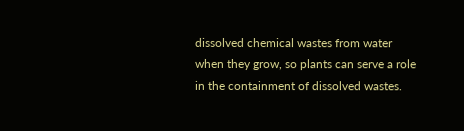dissolved chemical wastes from water when they grow, so plants can serve a role in the containment of dissolved wastes.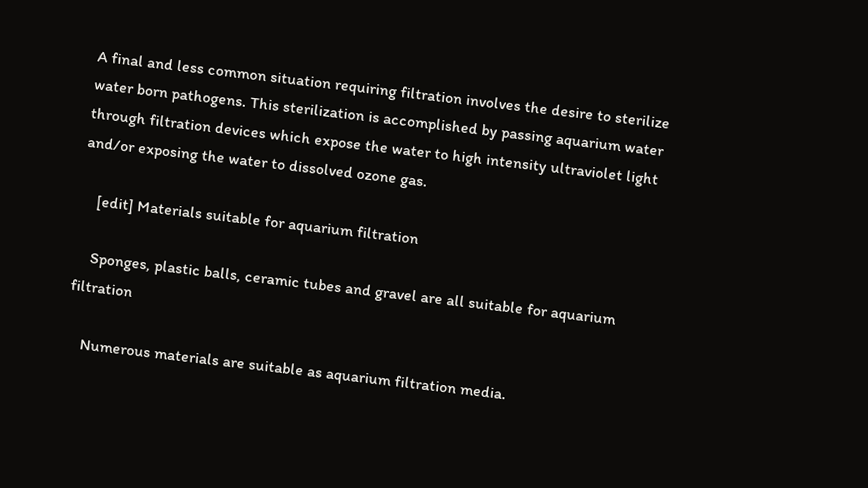A final and less common situation requiring filtration involves the desire to sterilize water born pathogens. This sterilization is accomplished by passing aquarium water through filtration devices which expose the water to high intensity ultraviolet light and/or exposing the water to dissolved ozone gas.

    [edit] Materials suitable for aquarium filtration

    Sponges, plastic balls, ceramic tubes and gravel are all suitable for aquarium filtration

    Numerous materials are suitable as aquarium filtration media.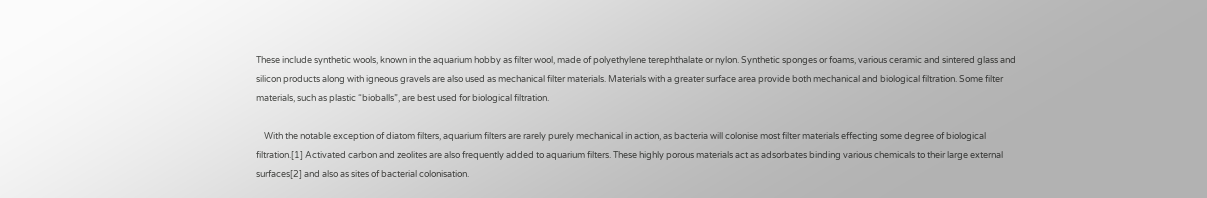These include synthetic wools, known in the aquarium hobby as filter wool, made of polyethylene terephthalate or nylon. Synthetic sponges or foams, various ceramic and sintered glass and silicon products along with igneous gravels are also used as mechanical filter materials. Materials with a greater surface area provide both mechanical and biological filtration. Some filter materials, such as plastic “bioballs”, are best used for biological filtration.

    With the notable exception of diatom filters, aquarium filters are rarely purely mechanical in action, as bacteria will colonise most filter materials effecting some degree of biological filtration.[1] Activated carbon and zeolites are also frequently added to aquarium filters. These highly porous materials act as adsorbates binding various chemicals to their large external surfaces[2] and also as sites of bacterial colonisation.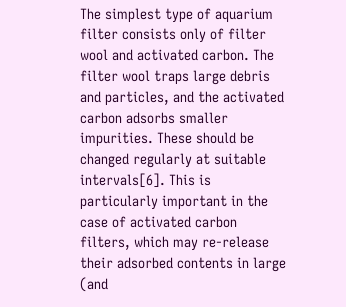The simplest type of aquarium filter consists only of filter wool and activated carbon. The filter wool traps large debris and particles, and the activated carbon adsorbs smaller impurities. These should be changed regularly at suitable intervals[6]. This is particularly important in the case of activated carbon filters, which may re-release their adsorbed contents in large (and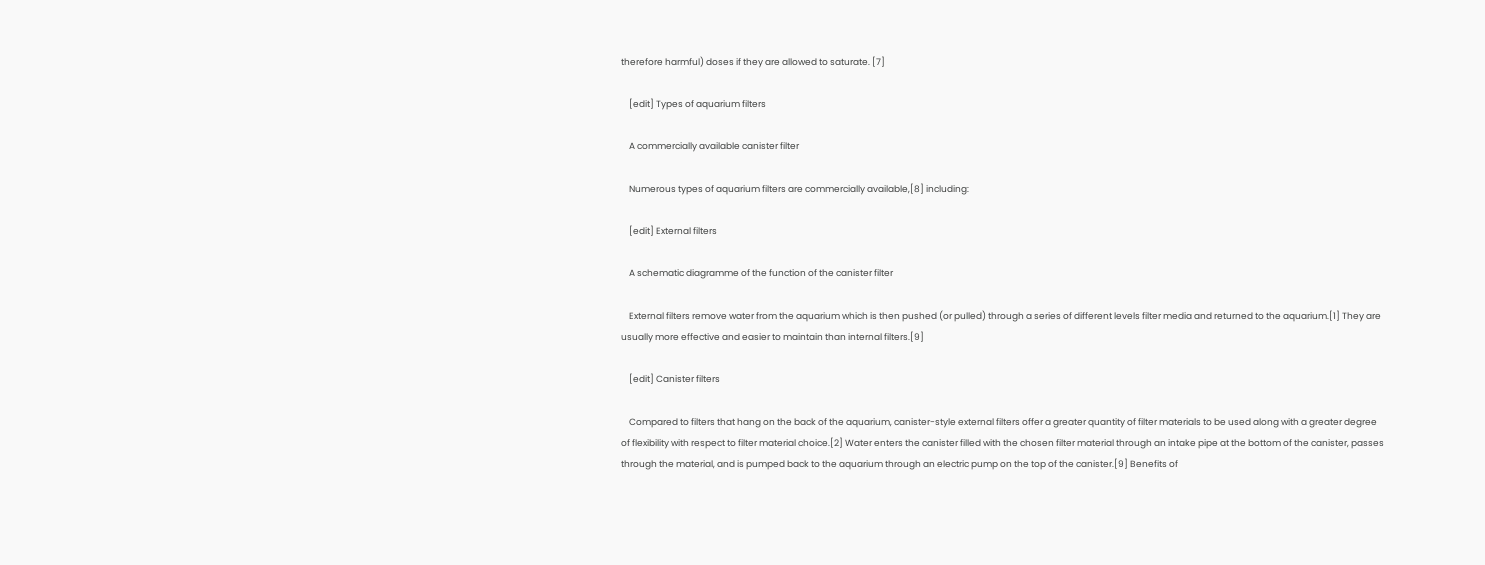therefore harmful) doses if they are allowed to saturate. [7]

    [edit] Types of aquarium filters

    A commercially available canister filter

    Numerous types of aquarium filters are commercially available,[8] including:

    [edit] External filters

    A schematic diagramme of the function of the canister filter

    External filters remove water from the aquarium which is then pushed (or pulled) through a series of different levels filter media and returned to the aquarium.[1] They are usually more effective and easier to maintain than internal filters.[9]

    [edit] Canister filters

    Compared to filters that hang on the back of the aquarium, canister-style external filters offer a greater quantity of filter materials to be used along with a greater degree of flexibility with respect to filter material choice.[2] Water enters the canister filled with the chosen filter material through an intake pipe at the bottom of the canister, passes through the material, and is pumped back to the aquarium through an electric pump on the top of the canister.[9] Benefits of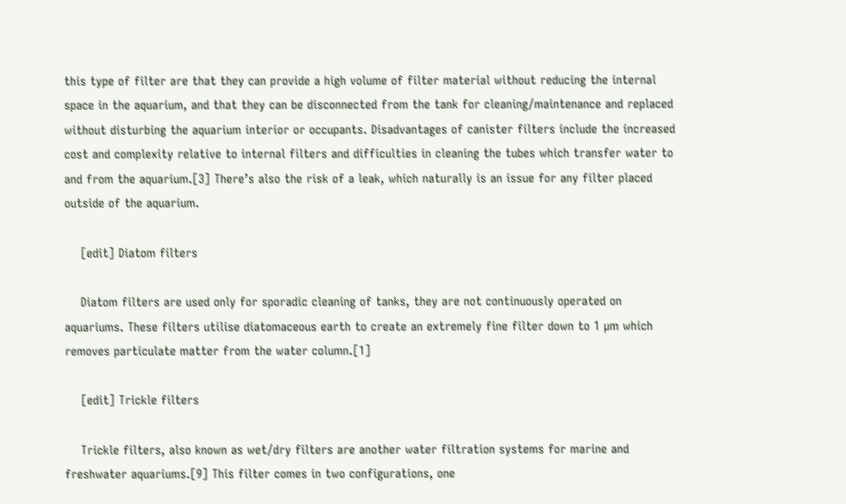this type of filter are that they can provide a high volume of filter material without reducing the internal space in the aquarium, and that they can be disconnected from the tank for cleaning/maintenance and replaced without disturbing the aquarium interior or occupants. Disadvantages of canister filters include the increased cost and complexity relative to internal filters and difficulties in cleaning the tubes which transfer water to and from the aquarium.[3] There’s also the risk of a leak, which naturally is an issue for any filter placed outside of the aquarium.

    [edit] Diatom filters

    Diatom filters are used only for sporadic cleaning of tanks, they are not continuously operated on aquariums. These filters utilise diatomaceous earth to create an extremely fine filter down to 1 µm which removes particulate matter from the water column.[1]

    [edit] Trickle filters

    Trickle filters, also known as wet/dry filters are another water filtration systems for marine and freshwater aquariums.[9] This filter comes in two configurations, one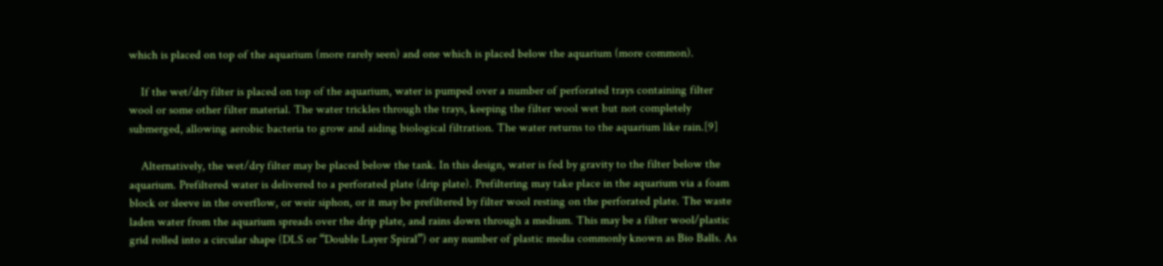which is placed on top of the aquarium (more rarely seen) and one which is placed below the aquarium (more common).

    If the wet/dry filter is placed on top of the aquarium, water is pumped over a number of perforated trays containing filter wool or some other filter material. The water trickles through the trays, keeping the filter wool wet but not completely submerged, allowing aerobic bacteria to grow and aiding biological filtration. The water returns to the aquarium like rain.[9]

    Alternatively, the wet/dry filter may be placed below the tank. In this design, water is fed by gravity to the filter below the aquarium. Prefiltered water is delivered to a perforated plate (drip plate). Prefiltering may take place in the aquarium via a foam block or sleeve in the overflow, or weir siphon, or it may be prefiltered by filter wool resting on the perforated plate. The waste laden water from the aquarium spreads over the drip plate, and rains down through a medium. This may be a filter wool/plastic grid rolled into a circular shape (DLS or “Double Layer Spiral”) or any number of plastic media commonly known as Bio Balls. As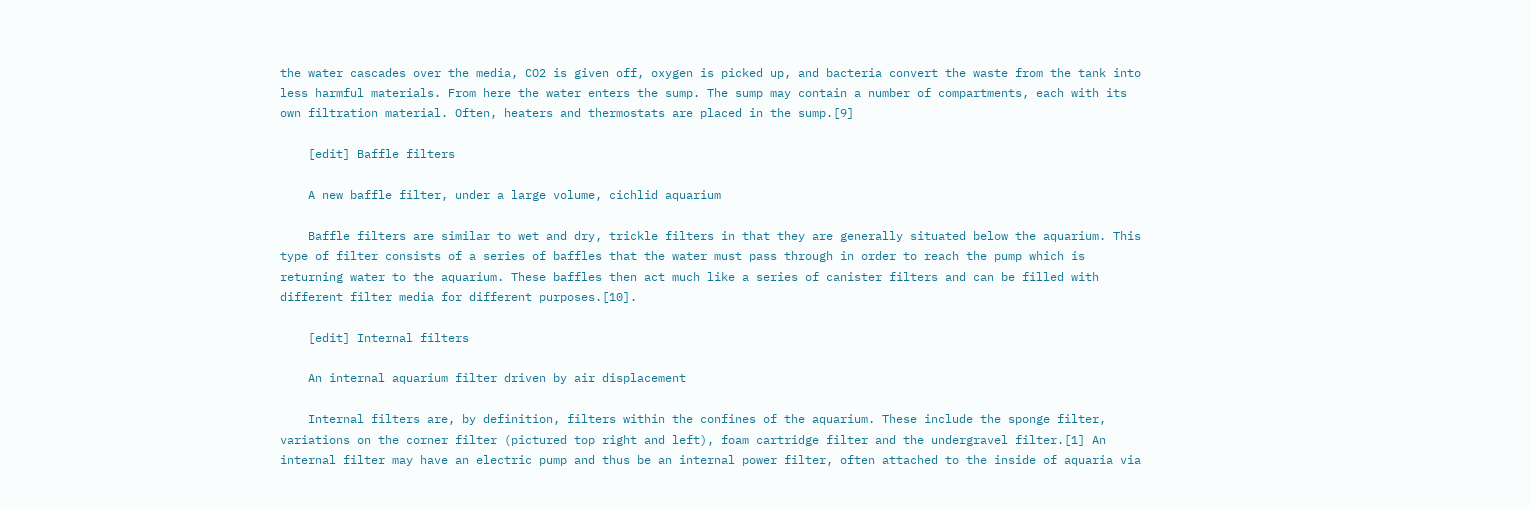the water cascades over the media, CO2 is given off, oxygen is picked up, and bacteria convert the waste from the tank into less harmful materials. From here the water enters the sump. The sump may contain a number of compartments, each with its own filtration material. Often, heaters and thermostats are placed in the sump.[9]

    [edit] Baffle filters

    A new baffle filter, under a large volume, cichlid aquarium

    Baffle filters are similar to wet and dry, trickle filters in that they are generally situated below the aquarium. This type of filter consists of a series of baffles that the water must pass through in order to reach the pump which is returning water to the aquarium. These baffles then act much like a series of canister filters and can be filled with different filter media for different purposes.[10].

    [edit] Internal filters

    An internal aquarium filter driven by air displacement

    Internal filters are, by definition, filters within the confines of the aquarium. These include the sponge filter, variations on the corner filter (pictured top right and left), foam cartridge filter and the undergravel filter.[1] An internal filter may have an electric pump and thus be an internal power filter, often attached to the inside of aquaria via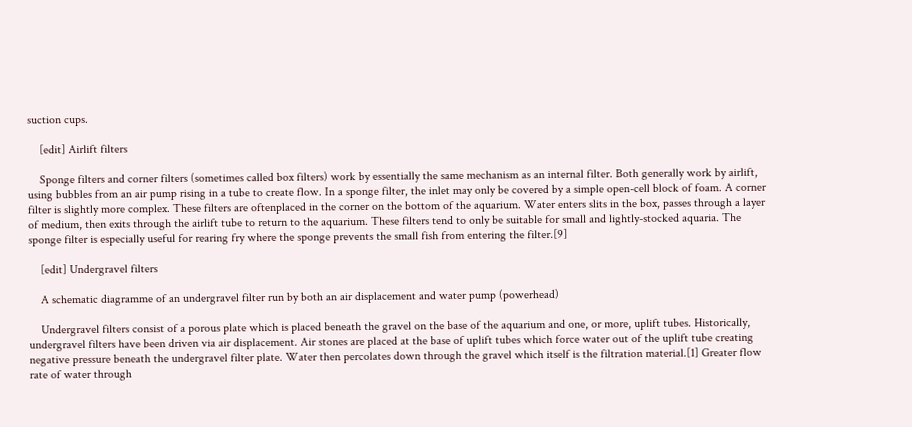suction cups.

    [edit] Airlift filters

    Sponge filters and corner filters (sometimes called box filters) work by essentially the same mechanism as an internal filter. Both generally work by airlift, using bubbles from an air pump rising in a tube to create flow. In a sponge filter, the inlet may only be covered by a simple open-cell block of foam. A corner filter is slightly more complex. These filters are oftenplaced in the corner on the bottom of the aquarium. Water enters slits in the box, passes through a layer of medium, then exits through the airlift tube to return to the aquarium. These filters tend to only be suitable for small and lightly-stocked aquaria. The sponge filter is especially useful for rearing fry where the sponge prevents the small fish from entering the filter.[9]

    [edit] Undergravel filters

    A schematic diagramme of an undergravel filter run by both an air displacement and water pump (powerhead)

    Undergravel filters consist of a porous plate which is placed beneath the gravel on the base of the aquarium and one, or more, uplift tubes. Historically, undergravel filters have been driven via air displacement. Air stones are placed at the base of uplift tubes which force water out of the uplift tube creating negative pressure beneath the undergravel filter plate. Water then percolates down through the gravel which itself is the filtration material.[1] Greater flow rate of water through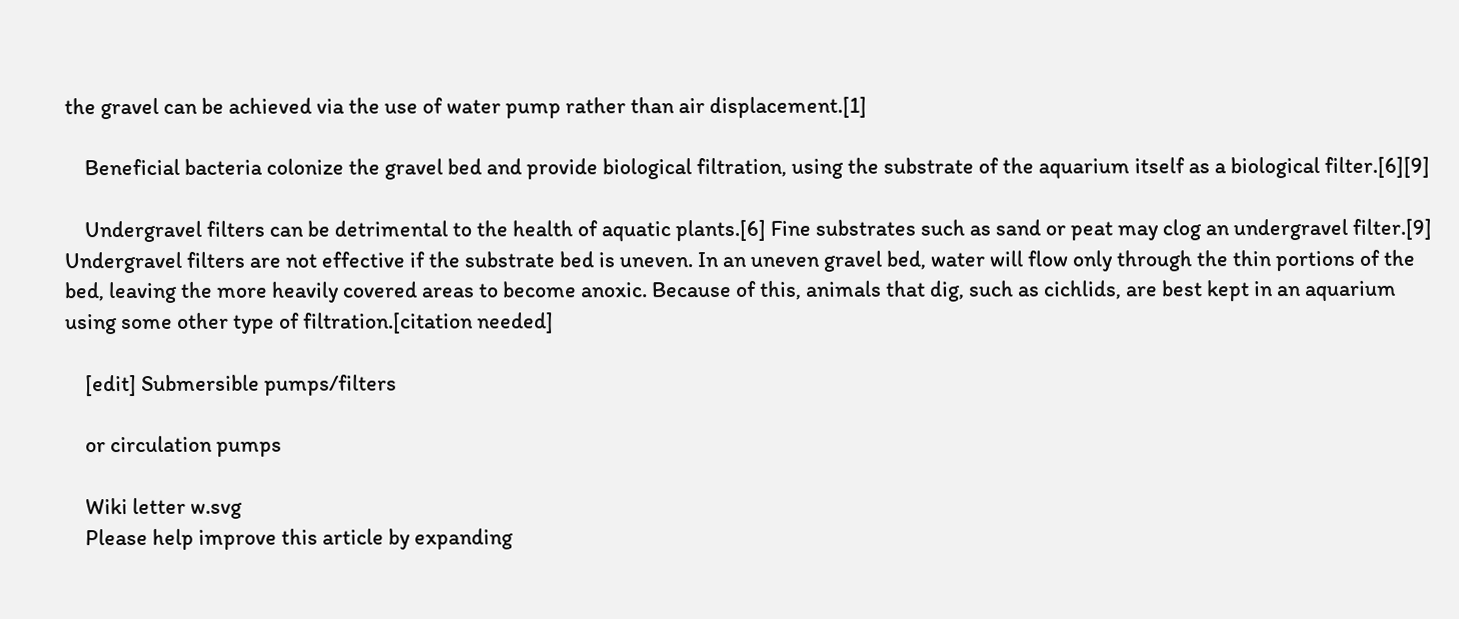the gravel can be achieved via the use of water pump rather than air displacement.[1]

    Beneficial bacteria colonize the gravel bed and provide biological filtration, using the substrate of the aquarium itself as a biological filter.[6][9]

    Undergravel filters can be detrimental to the health of aquatic plants.[6] Fine substrates such as sand or peat may clog an undergravel filter.[9] Undergravel filters are not effective if the substrate bed is uneven. In an uneven gravel bed, water will flow only through the thin portions of the bed, leaving the more heavily covered areas to become anoxic. Because of this, animals that dig, such as cichlids, are best kept in an aquarium using some other type of filtration.[citation needed]

    [edit] Submersible pumps/filters

    or circulation pumps

    Wiki letter w.svg
    Please help improve this article by expanding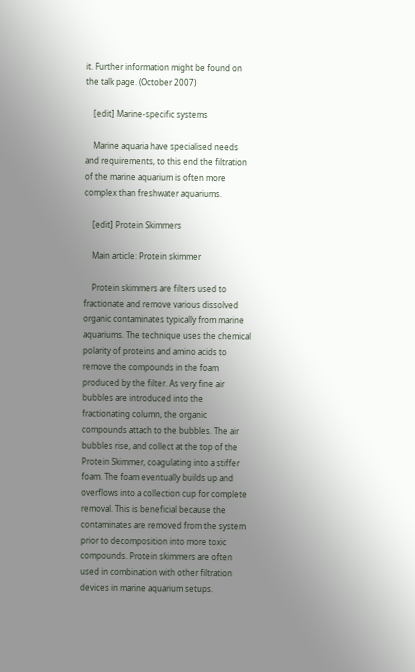it. Further information might be found on the talk page. (October 2007)

    [edit] Marine-specific systems

    Marine aquaria have specialised needs and requirements, to this end the filtration of the marine aquarium is often more complex than freshwater aquariums.

    [edit] Protein Skimmers

    Main article: Protein skimmer

    Protein skimmers are filters used to fractionate and remove various dissolved organic contaminates typically from marine aquariums. The technique uses the chemical polarity of proteins and amino acids to remove the compounds in the foam produced by the filter. As very fine air bubbles are introduced into the fractionating column, the organic compounds attach to the bubbles. The air bubbles rise, and collect at the top of the Protein Skimmer, coagulating into a stiffer foam. The foam eventually builds up and overflows into a collection cup for complete removal. This is beneficial because the contaminates are removed from the system prior to decomposition into more toxic compounds. Protein skimmers are often used in combination with other filtration devices in marine aquarium setups.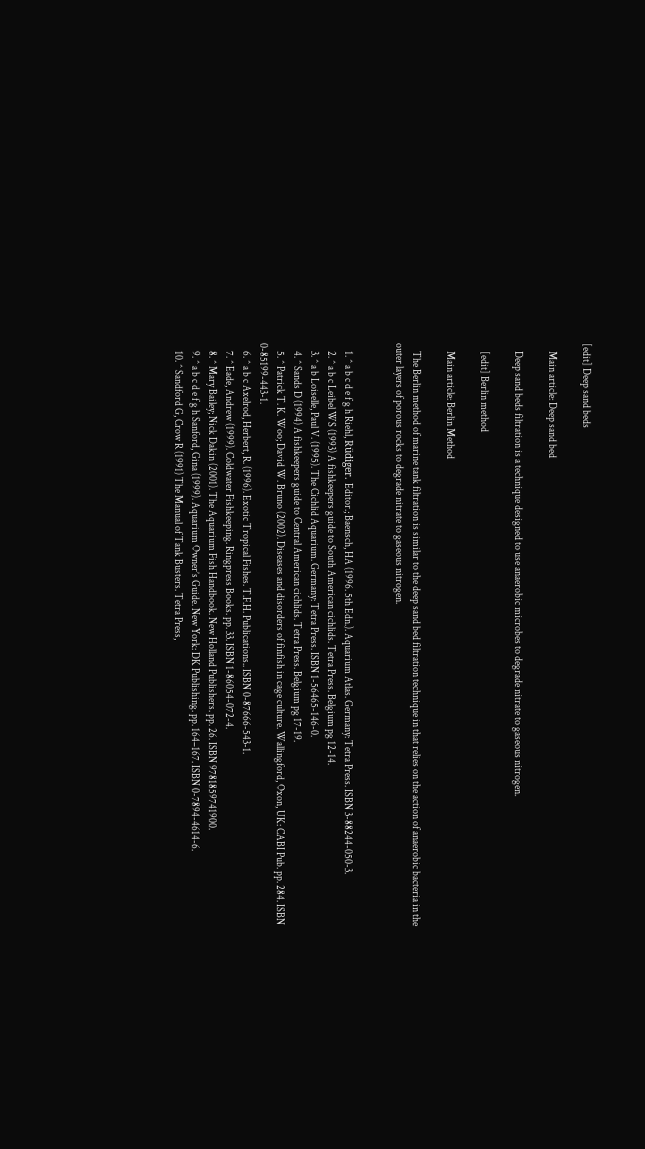[edit] Deep sand beds

    Main article: Deep sand bed

    Deep sand beds filtration is a technique designed to use anaerobic microbes to degrade nitrate to gaseous nitrogen.

    [edit] Berlin method

    Main article: Berlin Method

    The Berlin method of marine tank filtration is similar to the deep sand bed filtration technique in that relies on the action of anaerobic bacteria in the outer layers of porous rocks to degrade nitrate to gaseous nitrogen.


    1. ^ a b c d e f g h Riehl, Rüdiger. Editor.; Baensch, HA (1996. 5th Edn.). Aquarium Atlas. Germany: Tetra Press. ISBN 3-88244-050-3.
    2. ^ a b c Leibel WS (1993) A fishkeepers guide to South American cichlids. Tetra Press. Belgium pg 12-14.
    3. ^ a b Loiselle, Paul V. (1995). The Cichlid Aquarium. Germany: Tetra Press. ISBN 1-56465-146-0.
    4. ^ Sands D (1994) A fishkeepers guide to Central American cichlids. Tetra Press. Belgium pg 17-19.
    5. ^ Patrick T. K. Woo; David W. Bruno (2002). Diseases and disorders of finfish in cage culture. Wallingford, Oxon, UK: CABI Pub. pp. 284. ISBN 0-85199-443-1.
    6. ^ a b c Axelrod, Herbert, R. (1996). Exotic Tropical Fishes. T.F.H. Publications.. ISBN 0-87666-543-1.
    7. ^ Eade, Andrew (1999). Coldwater Fishkeeping. Ringpress Books. pp. 33. ISBN 1-86054-072-4.
    8. ^ Mary Bailey; Nick Dakin (2001). The Aquarium Fish Handbook. New Holland Publishers. pp. 26. ISBN 9781859741900.
    9. ^ a b c d e f g h Sanford, Gina (1999). Aquarium Owner’s Guide. New York: DK Publishing. pp. 164–167. ISBN 0-7894-4614-6.
    10. ^ Sandford G, Crow R (1991) The Manual of Tank Busters. Tetra Press,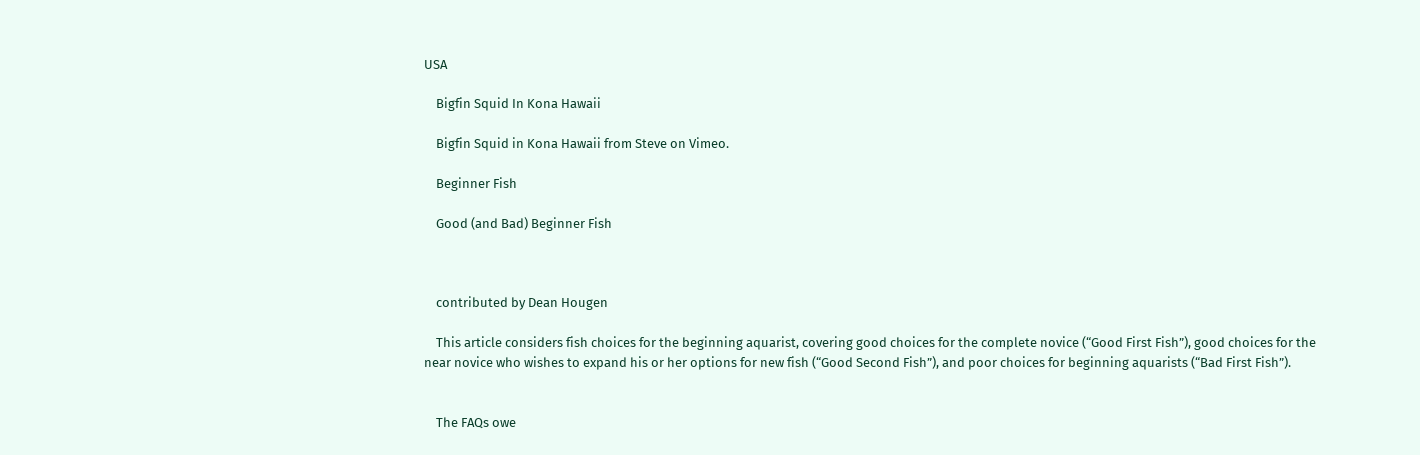USA

    Bigfin Squid In Kona Hawaii

    Bigfin Squid in Kona Hawaii from Steve on Vimeo.

    Beginner Fish

    Good (and Bad) Beginner Fish



    contributed by Dean Hougen

    This article considers fish choices for the beginning aquarist, covering good choices for the complete novice (“Good First Fish”), good choices for the near novice who wishes to expand his or her options for new fish (“Good Second Fish”), and poor choices for beginning aquarists (“Bad First Fish”).


    The FAQs owe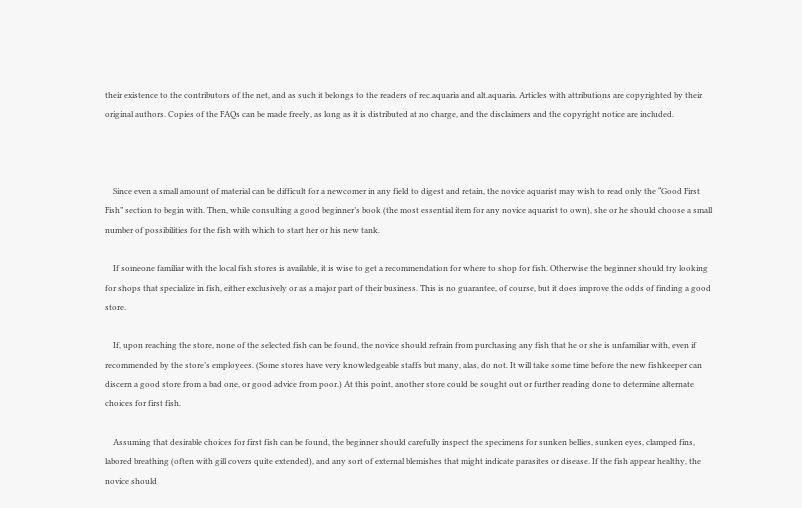their existence to the contributors of the net, and as such it belongs to the readers of rec.aquaria and alt.aquaria. Articles with attributions are copyrighted by their original authors. Copies of the FAQs can be made freely, as long as it is distributed at no charge, and the disclaimers and the copyright notice are included.



    Since even a small amount of material can be difficult for a newcomer in any field to digest and retain, the novice aquarist may wish to read only the “Good First Fish” section to begin with. Then, while consulting a good beginner’s book (the most essential item for any novice aquarist to own), she or he should choose a small number of possibilities for the fish with which to start her or his new tank.

    If someone familiar with the local fish stores is available, it is wise to get a recommendation for where to shop for fish. Otherwise the beginner should try looking for shops that specialize in fish, either exclusively or as a major part of their business. This is no guarantee, of course, but it does improve the odds of finding a good store.

    If, upon reaching the store, none of the selected fish can be found, the novice should refrain from purchasing any fish that he or she is unfamiliar with, even if recommended by the store’s employees. (Some stores have very knowledgeable staffs but many, alas, do not. It will take some time before the new fishkeeper can discern a good store from a bad one, or good advice from poor.) At this point, another store could be sought out or further reading done to determine alternate choices for first fish.

    Assuming that desirable choices for first fish can be found, the beginner should carefully inspect the specimens for sunken bellies, sunken eyes, clamped fins, labored breathing (often with gill covers quite extended), and any sort of external blemishes that might indicate parasites or disease. If the fish appear healthy, the novice should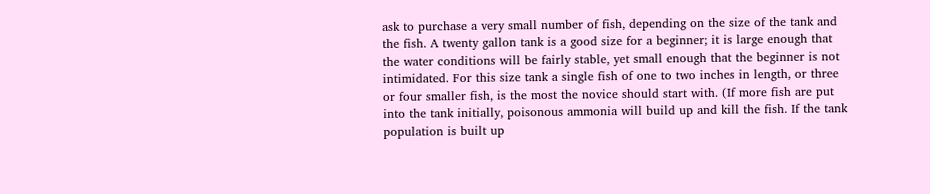ask to purchase a very small number of fish, depending on the size of the tank and the fish. A twenty gallon tank is a good size for a beginner; it is large enough that the water conditions will be fairly stable, yet small enough that the beginner is not intimidated. For this size tank a single fish of one to two inches in length, or three or four smaller fish, is the most the novice should start with. (If more fish are put into the tank initially, poisonous ammonia will build up and kill the fish. If the tank population is built up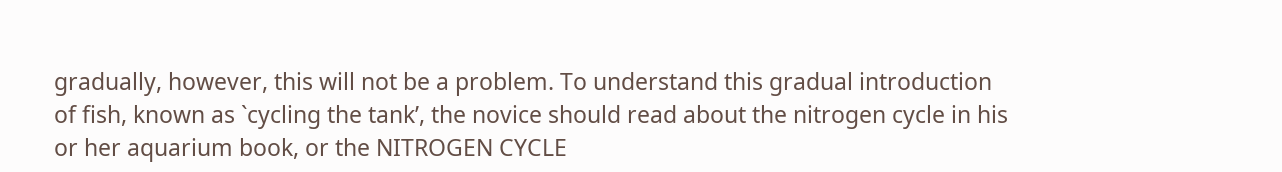gradually, however, this will not be a problem. To understand this gradual introduction of fish, known as `cycling the tank’, the novice should read about the nitrogen cycle in his or her aquarium book, or the NITROGEN CYCLE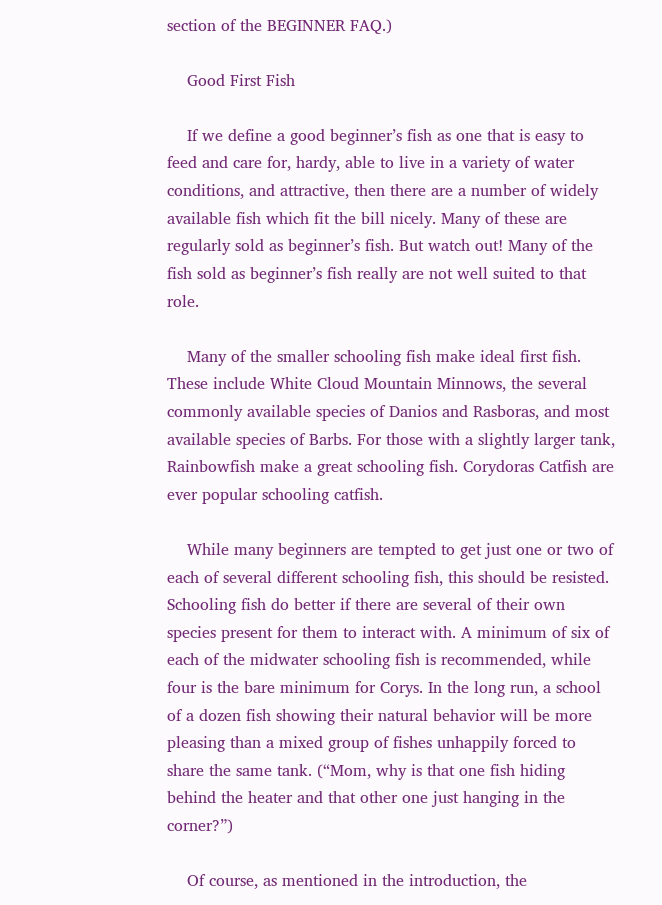section of the BEGINNER FAQ.)

    Good First Fish

    If we define a good beginner’s fish as one that is easy to feed and care for, hardy, able to live in a variety of water conditions, and attractive, then there are a number of widely available fish which fit the bill nicely. Many of these are regularly sold as beginner’s fish. But watch out! Many of the fish sold as beginner’s fish really are not well suited to that role.

    Many of the smaller schooling fish make ideal first fish. These include White Cloud Mountain Minnows, the several commonly available species of Danios and Rasboras, and most available species of Barbs. For those with a slightly larger tank, Rainbowfish make a great schooling fish. Corydoras Catfish are ever popular schooling catfish.

    While many beginners are tempted to get just one or two of each of several different schooling fish, this should be resisted. Schooling fish do better if there are several of their own species present for them to interact with. A minimum of six of each of the midwater schooling fish is recommended, while four is the bare minimum for Corys. In the long run, a school of a dozen fish showing their natural behavior will be more pleasing than a mixed group of fishes unhappily forced to share the same tank. (“Mom, why is that one fish hiding behind the heater and that other one just hanging in the corner?”)

    Of course, as mentioned in the introduction, the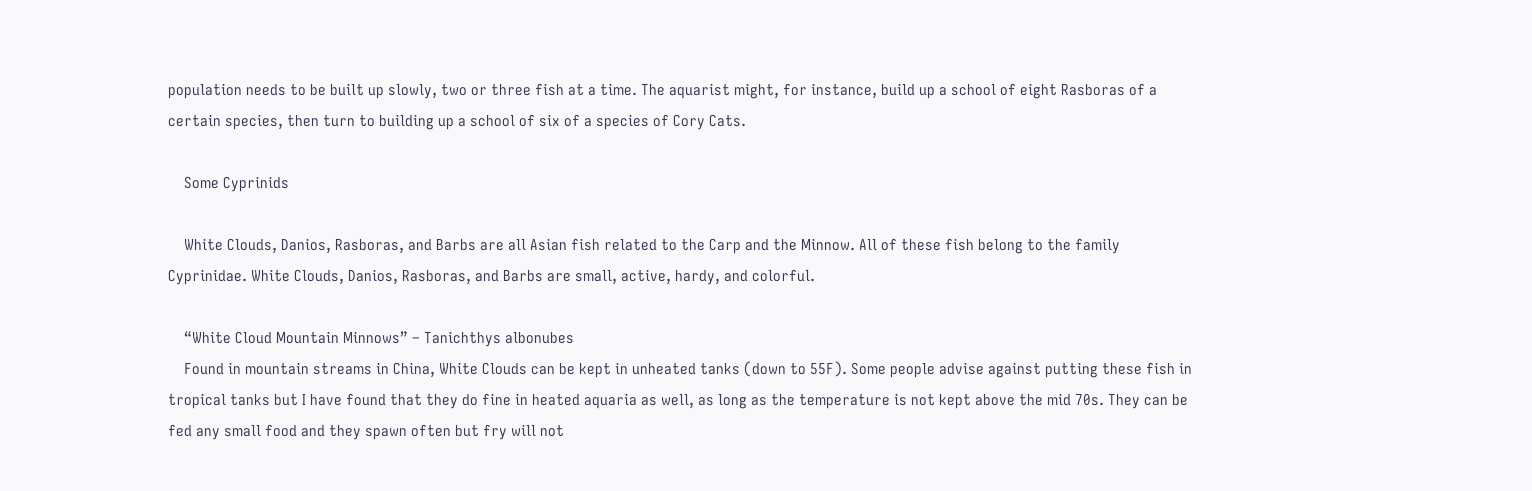population needs to be built up slowly, two or three fish at a time. The aquarist might, for instance, build up a school of eight Rasboras of a certain species, then turn to building up a school of six of a species of Cory Cats.

    Some Cyprinids

    White Clouds, Danios, Rasboras, and Barbs are all Asian fish related to the Carp and the Minnow. All of these fish belong to the family Cyprinidae. White Clouds, Danios, Rasboras, and Barbs are small, active, hardy, and colorful.

    “White Cloud Mountain Minnows” – Tanichthys albonubes
    Found in mountain streams in China, White Clouds can be kept in unheated tanks (down to 55F). Some people advise against putting these fish in tropical tanks but I have found that they do fine in heated aquaria as well, as long as the temperature is not kept above the mid 70s. They can be fed any small food and they spawn often but fry will not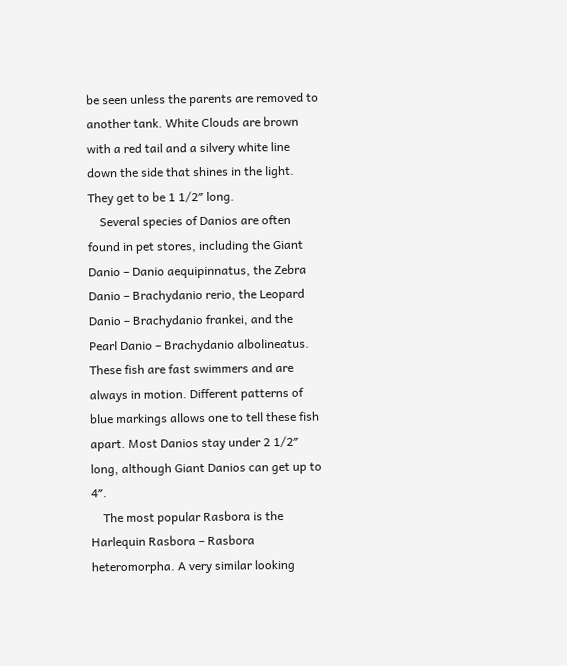be seen unless the parents are removed to another tank. White Clouds are brown with a red tail and a silvery white line down the side that shines in the light. They get to be 1 1/2″ long.
    Several species of Danios are often found in pet stores, including the Giant Danio – Danio aequipinnatus, the Zebra Danio – Brachydanio rerio, the Leopard Danio – Brachydanio frankei, and the Pearl Danio – Brachydanio albolineatus. These fish are fast swimmers and are always in motion. Different patterns of blue markings allows one to tell these fish apart. Most Danios stay under 2 1/2″ long, although Giant Danios can get up to 4″.
    The most popular Rasbora is the Harlequin Rasbora – Rasbora heteromorpha. A very similar looking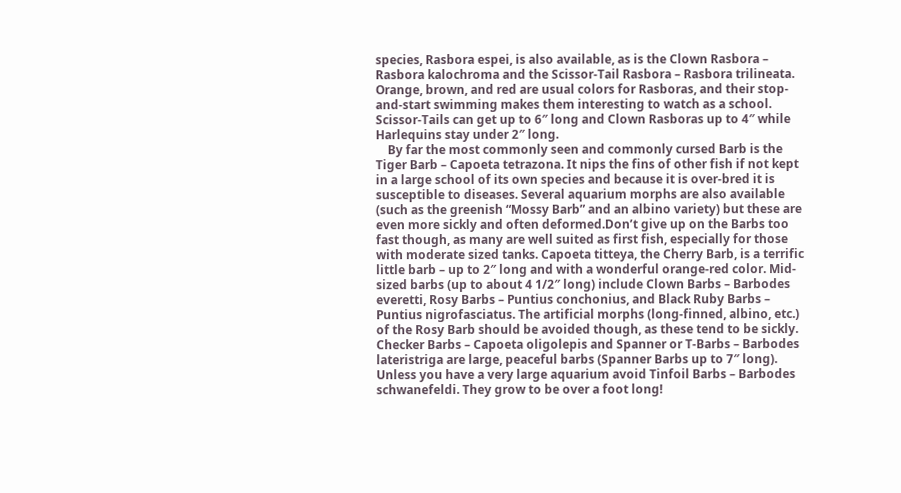species, Rasbora espei, is also available, as is the Clown Rasbora – Rasbora kalochroma and the Scissor-Tail Rasbora – Rasbora trilineata. Orange, brown, and red are usual colors for Rasboras, and their stop-and-start swimming makes them interesting to watch as a school. Scissor-Tails can get up to 6″ long and Clown Rasboras up to 4″ while Harlequins stay under 2″ long.
    By far the most commonly seen and commonly cursed Barb is the Tiger Barb – Capoeta tetrazona. It nips the fins of other fish if not kept in a large school of its own species and because it is over-bred it is susceptible to diseases. Several aquarium morphs are also available (such as the greenish “Mossy Barb” and an albino variety) but these are even more sickly and often deformed.Don’t give up on the Barbs too fast though, as many are well suited as first fish, especially for those with moderate sized tanks. Capoeta titteya, the Cherry Barb, is a terrific little barb – up to 2″ long and with a wonderful orange-red color. Mid-sized barbs (up to about 4 1/2″ long) include Clown Barbs – Barbodes everetti, Rosy Barbs – Puntius conchonius, and Black Ruby Barbs – Puntius nigrofasciatus. The artificial morphs (long-finned, albino, etc.) of the Rosy Barb should be avoided though, as these tend to be sickly. Checker Barbs – Capoeta oligolepis and Spanner or T-Barbs – Barbodes lateristriga are large, peaceful barbs (Spanner Barbs up to 7″ long). Unless you have a very large aquarium avoid Tinfoil Barbs – Barbodes schwanefeldi. They grow to be over a foot long!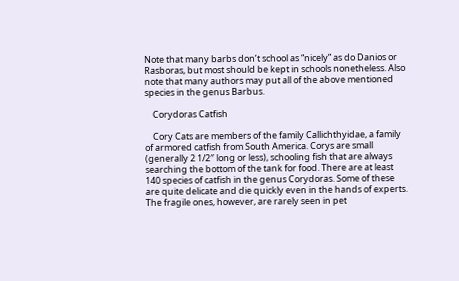Note that many barbs don’t school as “nicely” as do Danios or Rasboras, but most should be kept in schools nonetheless. Also note that many authors may put all of the above mentioned species in the genus Barbus.

    Corydoras Catfish

    Cory Cats are members of the family Callichthyidae, a family of armored catfish from South America. Corys are small (generally 2 1/2″ long or less), schooling fish that are always searching the bottom of the tank for food. There are at least 140 species of catfish in the genus Corydoras. Some of these are quite delicate and die quickly even in the hands of experts. The fragile ones, however, are rarely seen in pet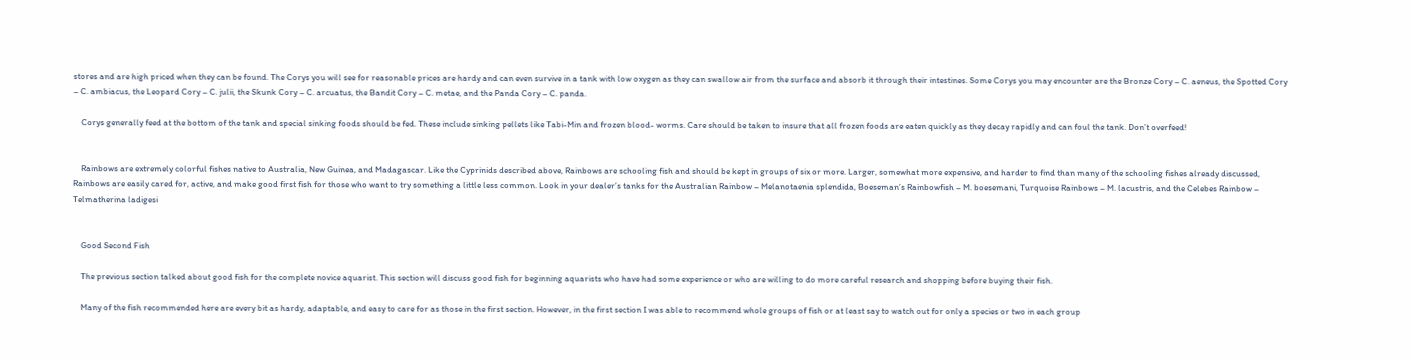stores and are high priced when they can be found. The Corys you will see for reasonable prices are hardy and can even survive in a tank with low oxygen as they can swallow air from the surface and absorb it through their intestines. Some Corys you may encounter are the Bronze Cory – C. aeneus, the Spotted Cory – C. ambiacus, the Leopard Cory – C. julii, the Skunk Cory – C. arcuatus, the Bandit Cory – C. metae, and the Panda Cory – C. panda.

    Corys generally feed at the bottom of the tank and special sinking foods should be fed. These include sinking pellets like Tabi-Min and frozen blood- worms. Care should be taken to insure that all frozen foods are eaten quickly as they decay rapidly and can foul the tank. Don’t overfeed!


    Rainbows are extremely colorful fishes native to Australia, New Guinea, and Madagascar. Like the Cyprinids described above, Rainbows are schooling fish and should be kept in groups of six or more. Larger, somewhat more expensive, and harder to find than many of the schooling fishes already discussed, Rainbows are easily cared for, active, and make good first fish for those who want to try something a little less common. Look in your dealer’s tanks for the Australian Rainbow – Melanotaenia splendida, Boeseman’s Rainbowfish – M. boesemani, Turquoise Rainbows – M. lacustris, and the Celebes Rainbow – Telmatherina ladigesi


    Good Second Fish

    The previous section talked about good fish for the complete novice aquarist. This section will discuss good fish for beginning aquarists who have had some experience or who are willing to do more careful research and shopping before buying their fish.

    Many of the fish recommended here are every bit as hardy, adaptable, and easy to care for as those in the first section. However, in the first section I was able to recommend whole groups of fish or at least say to watch out for only a species or two in each group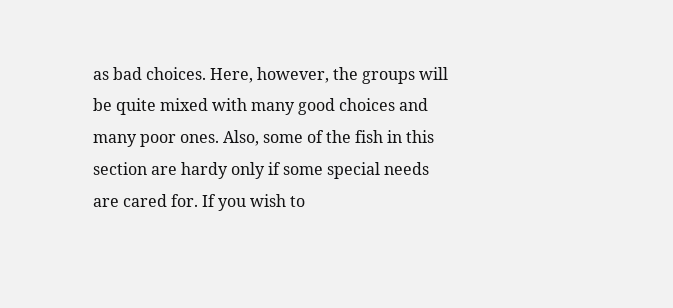as bad choices. Here, however, the groups will be quite mixed with many good choices and many poor ones. Also, some of the fish in this section are hardy only if some special needs are cared for. If you wish to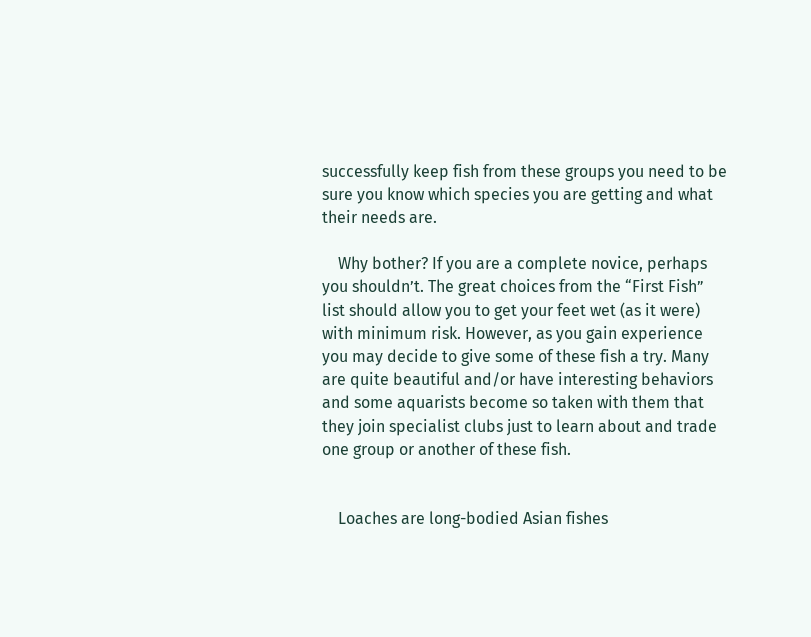successfully keep fish from these groups you need to be sure you know which species you are getting and what their needs are.

    Why bother? If you are a complete novice, perhaps you shouldn’t. The great choices from the “First Fish” list should allow you to get your feet wet (as it were) with minimum risk. However, as you gain experience you may decide to give some of these fish a try. Many are quite beautiful and/or have interesting behaviors and some aquarists become so taken with them that they join specialist clubs just to learn about and trade one group or another of these fish.


    Loaches are long-bodied Asian fishes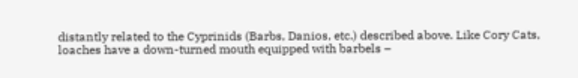distantly related to the Cyprinids (Barbs, Danios, etc.) described above. Like Cory Cats, loaches have a down-turned mouth equipped with barbels –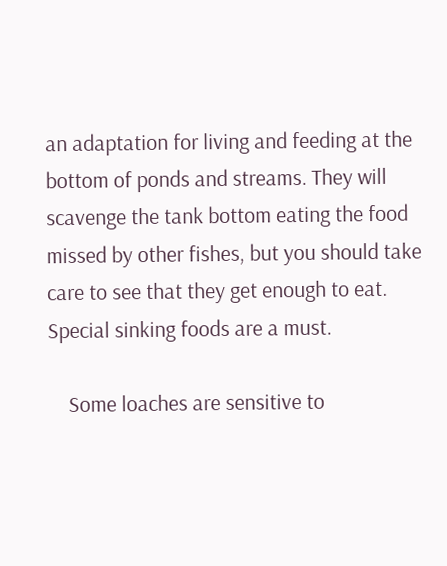an adaptation for living and feeding at the bottom of ponds and streams. They will scavenge the tank bottom eating the food missed by other fishes, but you should take care to see that they get enough to eat. Special sinking foods are a must.

    Some loaches are sensitive to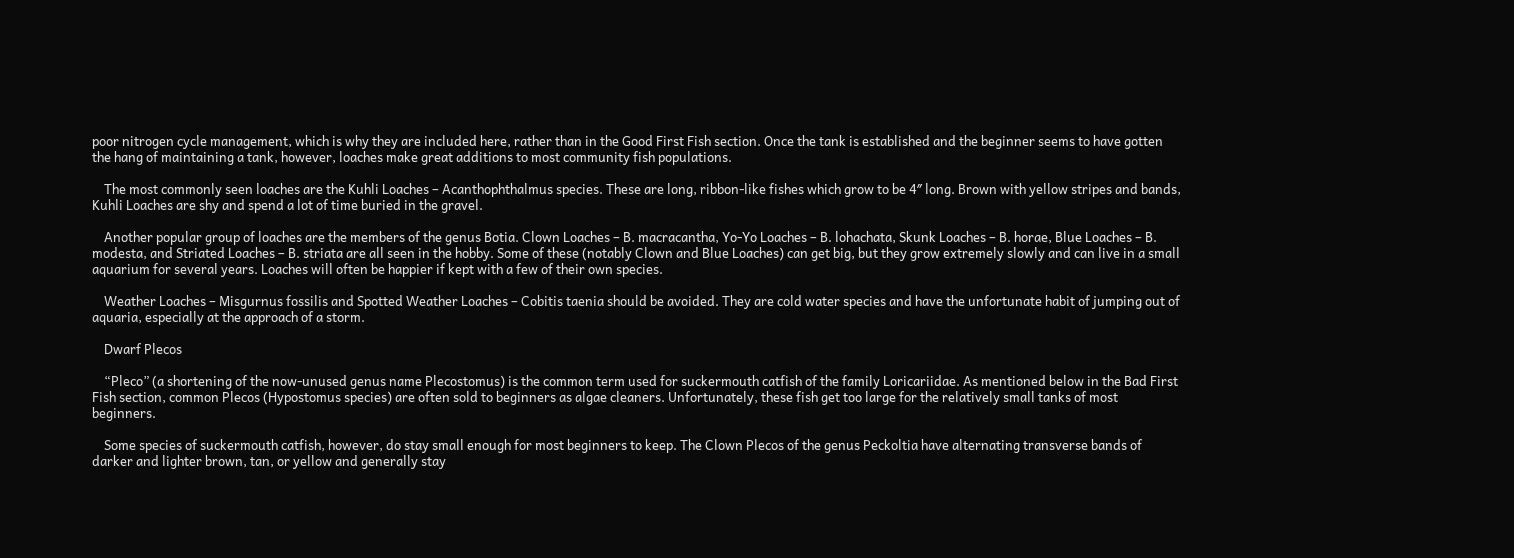poor nitrogen cycle management, which is why they are included here, rather than in the Good First Fish section. Once the tank is established and the beginner seems to have gotten the hang of maintaining a tank, however, loaches make great additions to most community fish populations.

    The most commonly seen loaches are the Kuhli Loaches – Acanthophthalmus species. These are long, ribbon-like fishes which grow to be 4″ long. Brown with yellow stripes and bands, Kuhli Loaches are shy and spend a lot of time buried in the gravel.

    Another popular group of loaches are the members of the genus Botia. Clown Loaches – B. macracantha, Yo-Yo Loaches – B. lohachata, Skunk Loaches – B. horae, Blue Loaches – B. modesta, and Striated Loaches – B. striata are all seen in the hobby. Some of these (notably Clown and Blue Loaches) can get big, but they grow extremely slowly and can live in a small aquarium for several years. Loaches will often be happier if kept with a few of their own species.

    Weather Loaches – Misgurnus fossilis and Spotted Weather Loaches – Cobitis taenia should be avoided. They are cold water species and have the unfortunate habit of jumping out of aquaria, especially at the approach of a storm.

    Dwarf Plecos

    “Pleco” (a shortening of the now-unused genus name Plecostomus) is the common term used for suckermouth catfish of the family Loricariidae. As mentioned below in the Bad First Fish section, common Plecos (Hypostomus species) are often sold to beginners as algae cleaners. Unfortunately, these fish get too large for the relatively small tanks of most beginners.

    Some species of suckermouth catfish, however, do stay small enough for most beginners to keep. The Clown Plecos of the genus Peckoltia have alternating transverse bands of darker and lighter brown, tan, or yellow and generally stay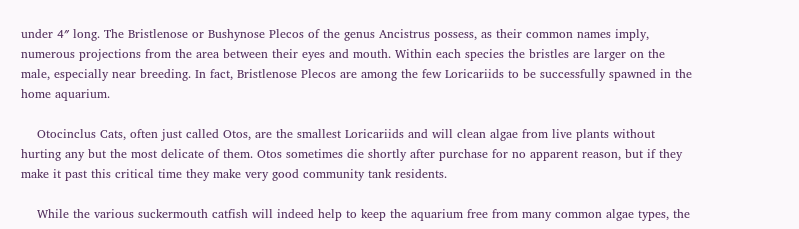under 4″ long. The Bristlenose or Bushynose Plecos of the genus Ancistrus possess, as their common names imply, numerous projections from the area between their eyes and mouth. Within each species the bristles are larger on the male, especially near breeding. In fact, Bristlenose Plecos are among the few Loricariids to be successfully spawned in the home aquarium.

    Otocinclus Cats, often just called Otos, are the smallest Loricariids and will clean algae from live plants without hurting any but the most delicate of them. Otos sometimes die shortly after purchase for no apparent reason, but if they make it past this critical time they make very good community tank residents.

    While the various suckermouth catfish will indeed help to keep the aquarium free from many common algae types, the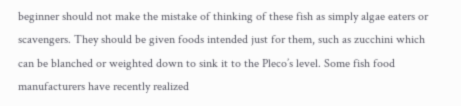beginner should not make the mistake of thinking of these fish as simply algae eaters or scavengers. They should be given foods intended just for them, such as zucchini which can be blanched or weighted down to sink it to the Pleco’s level. Some fish food manufacturers have recently realized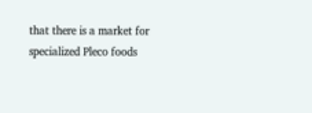that there is a market for specialized Pleco foods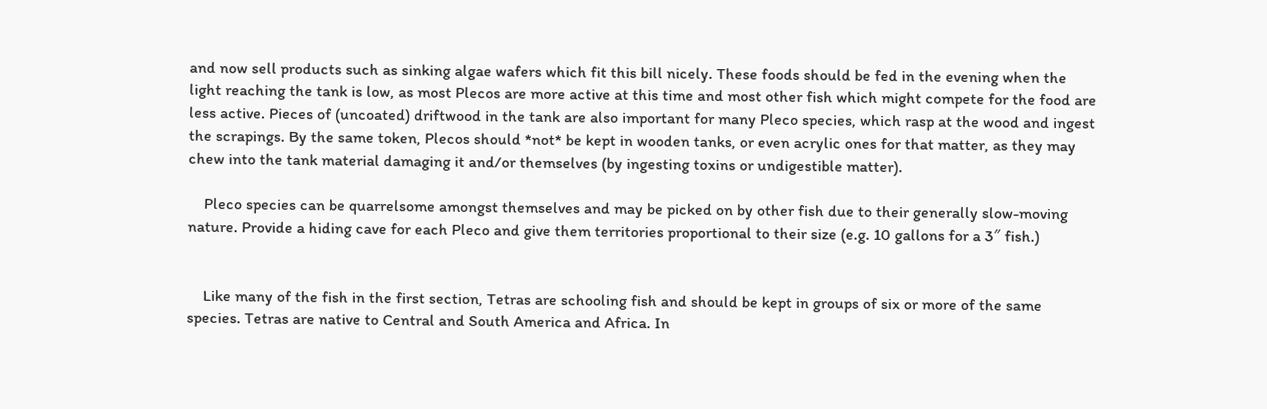and now sell products such as sinking algae wafers which fit this bill nicely. These foods should be fed in the evening when the light reaching the tank is low, as most Plecos are more active at this time and most other fish which might compete for the food are less active. Pieces of (uncoated) driftwood in the tank are also important for many Pleco species, which rasp at the wood and ingest the scrapings. By the same token, Plecos should *not* be kept in wooden tanks, or even acrylic ones for that matter, as they may chew into the tank material damaging it and/or themselves (by ingesting toxins or undigestible matter).

    Pleco species can be quarrelsome amongst themselves and may be picked on by other fish due to their generally slow-moving nature. Provide a hiding cave for each Pleco and give them territories proportional to their size (e.g. 10 gallons for a 3″ fish.)


    Like many of the fish in the first section, Tetras are schooling fish and should be kept in groups of six or more of the same species. Tetras are native to Central and South America and Africa. In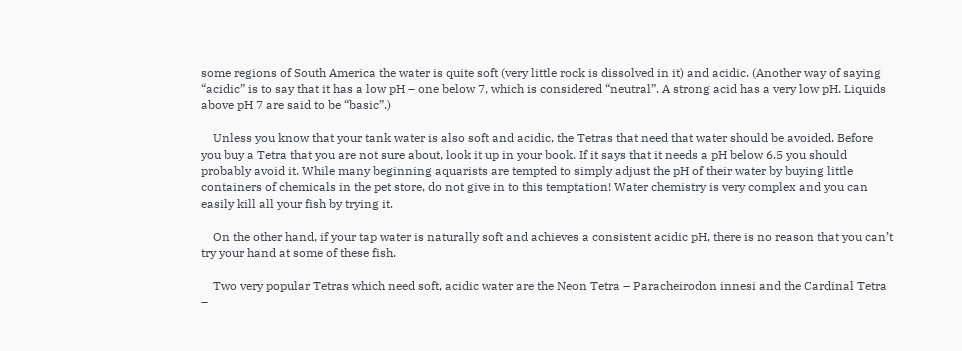some regions of South America the water is quite soft (very little rock is dissolved in it) and acidic. (Another way of saying “acidic” is to say that it has a low pH – one below 7, which is considered “neutral”. A strong acid has a very low pH. Liquids above pH 7 are said to be “basic”.)

    Unless you know that your tank water is also soft and acidic, the Tetras that need that water should be avoided. Before you buy a Tetra that you are not sure about, look it up in your book. If it says that it needs a pH below 6.5 you should probably avoid it. While many beginning aquarists are tempted to simply adjust the pH of their water by buying little containers of chemicals in the pet store, do not give in to this temptation! Water chemistry is very complex and you can easily kill all your fish by trying it.

    On the other hand, if your tap water is naturally soft and achieves a consistent acidic pH, there is no reason that you can’t try your hand at some of these fish.

    Two very popular Tetras which need soft, acidic water are the Neon Tetra – Paracheirodon innesi and the Cardinal Tetra –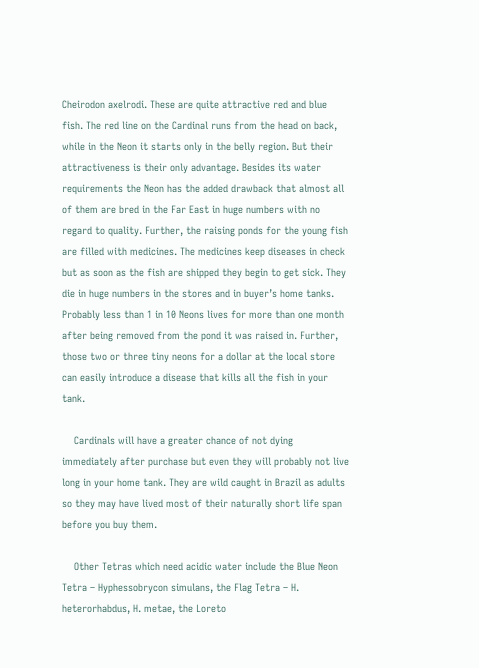Cheirodon axelrodi. These are quite attractive red and blue fish. The red line on the Cardinal runs from the head on back, while in the Neon it starts only in the belly region. But their attractiveness is their only advantage. Besides its water requirements the Neon has the added drawback that almost all of them are bred in the Far East in huge numbers with no regard to quality. Further, the raising ponds for the young fish are filled with medicines. The medicines keep diseases in check but as soon as the fish are shipped they begin to get sick. They die in huge numbers in the stores and in buyer’s home tanks. Probably less than 1 in 10 Neons lives for more than one month after being removed from the pond it was raised in. Further, those two or three tiny neons for a dollar at the local store can easily introduce a disease that kills all the fish in your tank.

    Cardinals will have a greater chance of not dying immediately after purchase but even they will probably not live long in your home tank. They are wild caught in Brazil as adults so they may have lived most of their naturally short life span before you buy them.

    Other Tetras which need acidic water include the Blue Neon Tetra – Hyphessobrycon simulans, the Flag Tetra – H. heterorhabdus, H. metae, the Loreto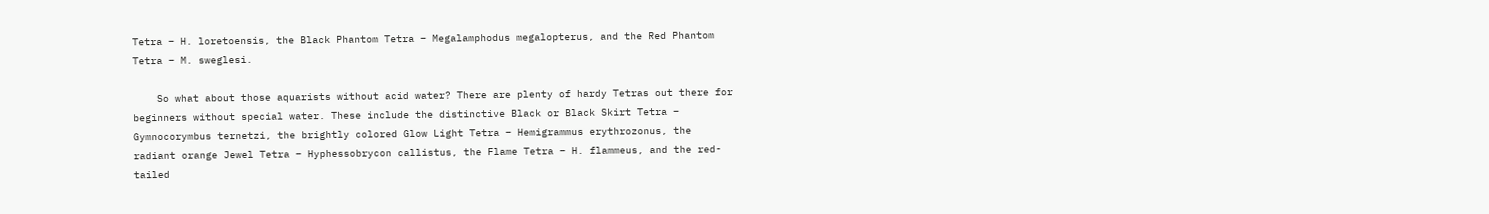Tetra – H. loretoensis, the Black Phantom Tetra – Megalamphodus megalopterus, and the Red Phantom Tetra – M. sweglesi.

    So what about those aquarists without acid water? There are plenty of hardy Tetras out there for beginners without special water. These include the distinctive Black or Black Skirt Tetra – Gymnocorymbus ternetzi, the brightly colored Glow Light Tetra – Hemigrammus erythrozonus, the radiant orange Jewel Tetra – Hyphessobrycon callistus, the Flame Tetra – H. flammeus, and the red-tailed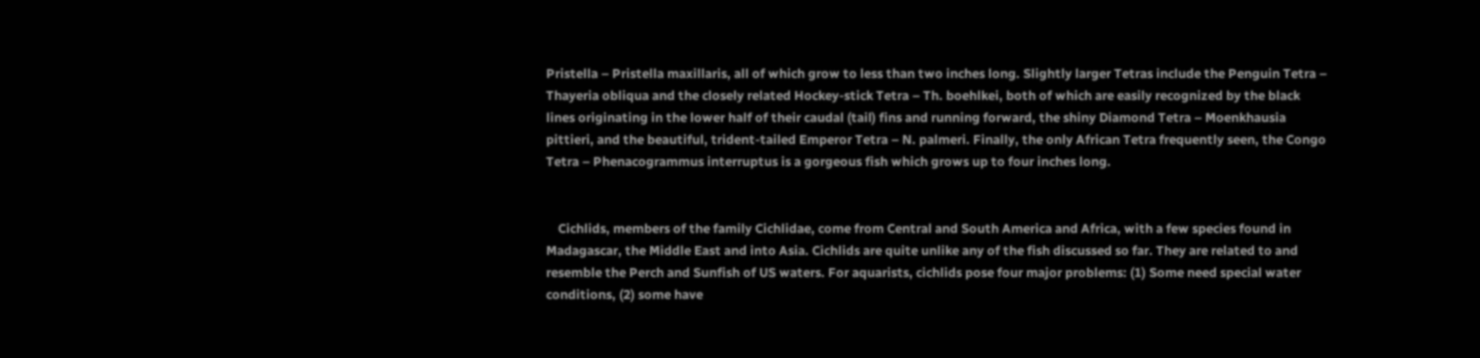Pristella – Pristella maxillaris, all of which grow to less than two inches long. Slightly larger Tetras include the Penguin Tetra – Thayeria obliqua and the closely related Hockey-stick Tetra – Th. boehlkei, both of which are easily recognized by the black lines originating in the lower half of their caudal (tail) fins and running forward, the shiny Diamond Tetra – Moenkhausia pittieri, and the beautiful, trident-tailed Emperor Tetra – N. palmeri. Finally, the only African Tetra frequently seen, the Congo Tetra – Phenacogrammus interruptus is a gorgeous fish which grows up to four inches long.


    Cichlids, members of the family Cichlidae, come from Central and South America and Africa, with a few species found in Madagascar, the Middle East and into Asia. Cichlids are quite unlike any of the fish discussed so far. They are related to and resemble the Perch and Sunfish of US waters. For aquarists, cichlids pose four major problems: (1) Some need special water conditions, (2) some have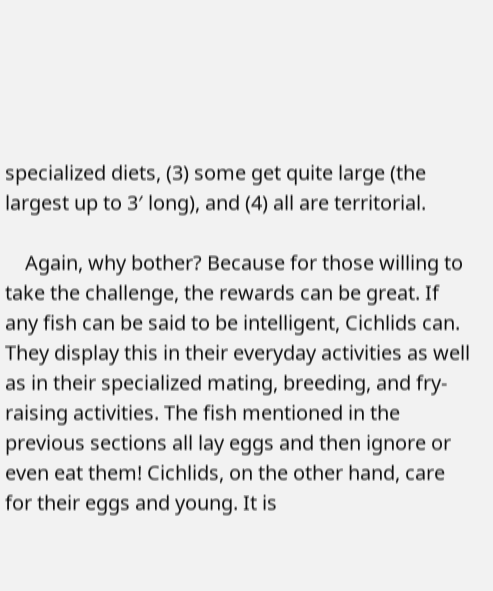specialized diets, (3) some get quite large (the largest up to 3′ long), and (4) all are territorial.

    Again, why bother? Because for those willing to take the challenge, the rewards can be great. If any fish can be said to be intelligent, Cichlids can. They display this in their everyday activities as well as in their specialized mating, breeding, and fry-raising activities. The fish mentioned in the previous sections all lay eggs and then ignore or even eat them! Cichlids, on the other hand, care for their eggs and young. It is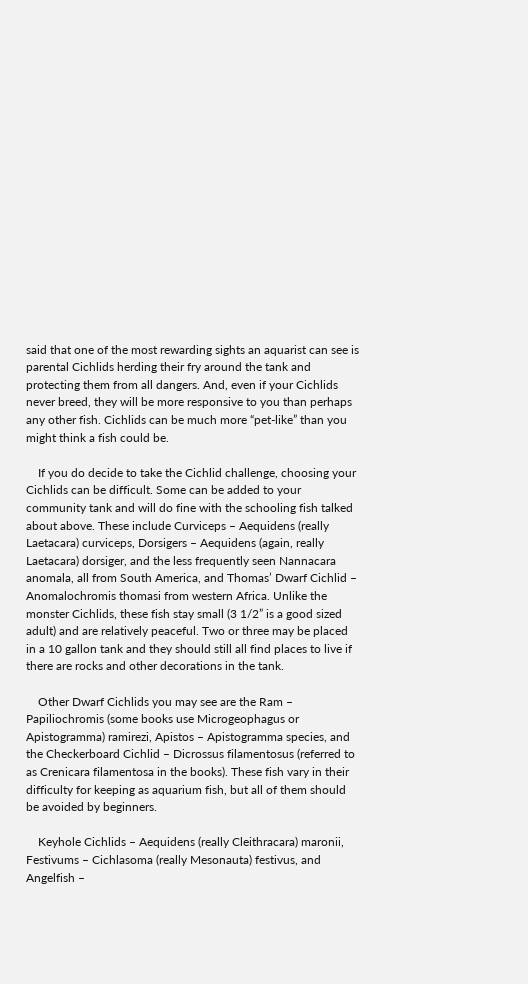said that one of the most rewarding sights an aquarist can see is parental Cichlids herding their fry around the tank and protecting them from all dangers. And, even if your Cichlids never breed, they will be more responsive to you than perhaps any other fish. Cichlids can be much more “pet-like” than you might think a fish could be.

    If you do decide to take the Cichlid challenge, choosing your Cichlids can be difficult. Some can be added to your community tank and will do fine with the schooling fish talked about above. These include Curviceps – Aequidens (really Laetacara) curviceps, Dorsigers – Aequidens (again, really Laetacara) dorsiger, and the less frequently seen Nannacara anomala, all from South America, and Thomas’ Dwarf Cichlid – Anomalochromis thomasi from western Africa. Unlike the monster Cichlids, these fish stay small (3 1/2” is a good sized adult) and are relatively peaceful. Two or three may be placed in a 10 gallon tank and they should still all find places to live if there are rocks and other decorations in the tank.

    Other Dwarf Cichlids you may see are the Ram – Papiliochromis (some books use Microgeophagus or Apistogramma) ramirezi, Apistos – Apistogramma species, and the Checkerboard Cichlid – Dicrossus filamentosus (referred to as Crenicara filamentosa in the books). These fish vary in their difficulty for keeping as aquarium fish, but all of them should be avoided by beginners.

    Keyhole Cichlids – Aequidens (really Cleithracara) maronii, Festivums – Cichlasoma (really Mesonauta) festivus, and Angelfish –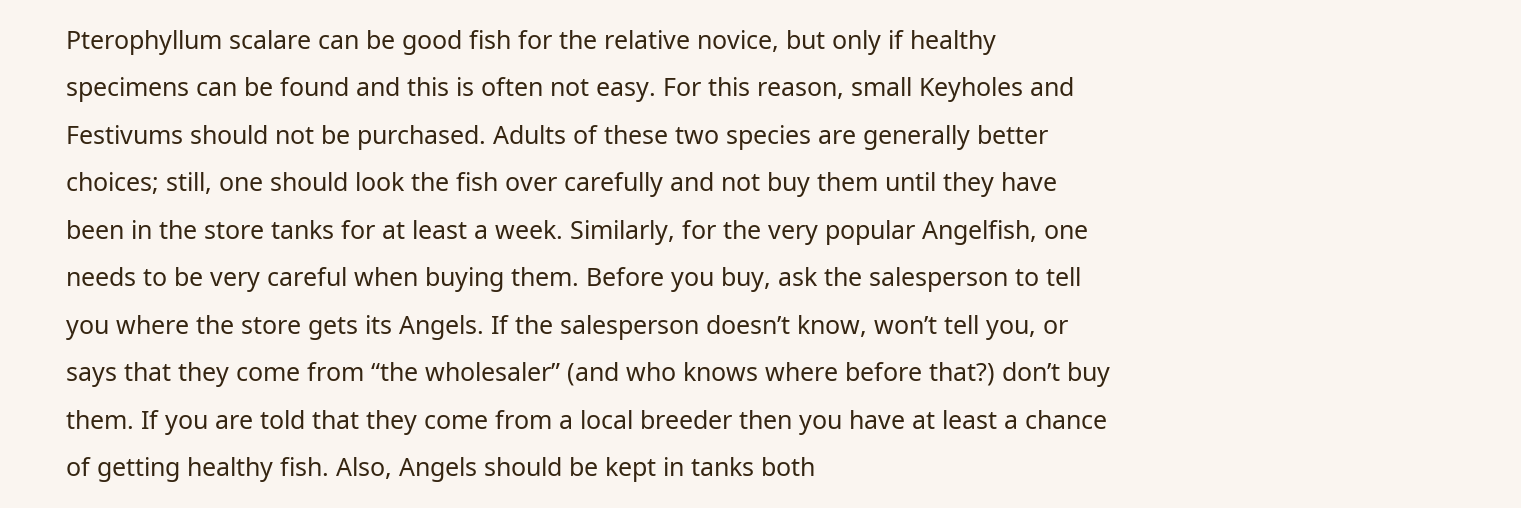Pterophyllum scalare can be good fish for the relative novice, but only if healthy specimens can be found and this is often not easy. For this reason, small Keyholes and Festivums should not be purchased. Adults of these two species are generally better choices; still, one should look the fish over carefully and not buy them until they have been in the store tanks for at least a week. Similarly, for the very popular Angelfish, one needs to be very careful when buying them. Before you buy, ask the salesperson to tell you where the store gets its Angels. If the salesperson doesn’t know, won’t tell you, or says that they come from “the wholesaler” (and who knows where before that?) don’t buy them. If you are told that they come from a local breeder then you have at least a chance of getting healthy fish. Also, Angels should be kept in tanks both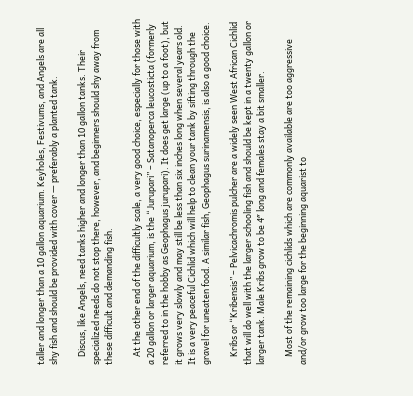taller and longer than a 10 gallon aquarium. Keyholes, Festivums, and Angels are all shy fish and should be provided with cover — preferably a planted tank.

    Discus, like Angels, need tanks higher and longer than 10 gallon tanks. Their specialized needs do not stop there, however, and beginners should shy away from these difficult and demanding fish.

    At the other end of the difficultly scale, a very good choice, especially for those with a 20 gallon or larger aquarium, is the “Jurupari” – Satanoperca leucosticta (formerly referred to in the hobby as Geophagus jurupari). It does get large (up to a foot), but it grows very slowly and may still be less than six inches long when several years old. It is a very peaceful Cichlid which will help to clean your tank by sifting through the gravel for uneaten food. A similar fish, Geophagus surinamensis, is also a good choice.

    Kribs or “Kribensis” – Pelvicachromis pulcher are a widely seen West African Cichlid that will do well with the larger schooling fish and should be kept in a twenty gallon or larger tank. Male Kribs grow to be 4″ long and females stay a bit smaller.

    Most of the remaining cichlids which are commonly available are too aggressive and/or grow too large for the beginning aquarist to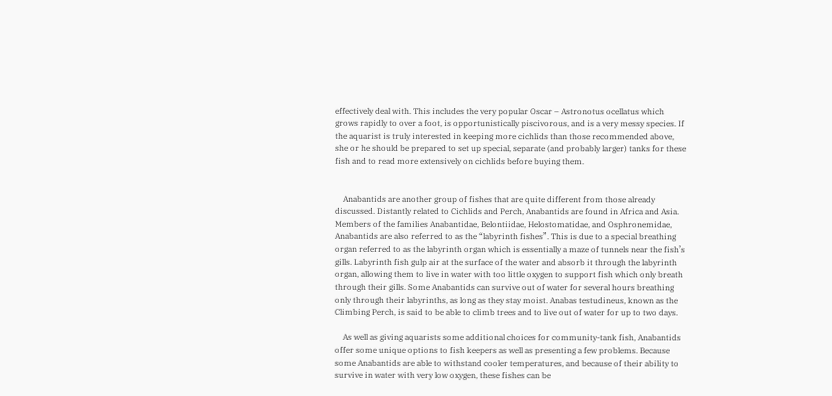effectively deal with. This includes the very popular Oscar – Astronotus ocellatus which grows rapidly to over a foot, is opportunistically piscivorous, and is a very messy species. If the aquarist is truly interested in keeping more cichlids than those recommended above, she or he should be prepared to set up special, separate (and probably larger) tanks for these fish and to read more extensively on cichlids before buying them.


    Anabantids are another group of fishes that are quite different from those already discussed. Distantly related to Cichlids and Perch, Anabantids are found in Africa and Asia. Members of the families Anabantidae, Belontiidae, Helostomatidae, and Osphronemidae, Anabantids are also referred to as the “labyrinth fishes”. This is due to a special breathing organ referred to as the labyrinth organ which is essentially a maze of tunnels near the fish’s gills. Labyrinth fish gulp air at the surface of the water and absorb it through the labyrinth organ, allowing them to live in water with too little oxygen to support fish which only breath through their gills. Some Anabantids can survive out of water for several hours breathing only through their labyrinths, as long as they stay moist. Anabas testudineus, known as the Climbing Perch, is said to be able to climb trees and to live out of water for up to two days.

    As well as giving aquarists some additional choices for community-tank fish, Anabantids offer some unique options to fish keepers as well as presenting a few problems. Because some Anabantids are able to withstand cooler temperatures, and because of their ability to survive in water with very low oxygen, these fishes can be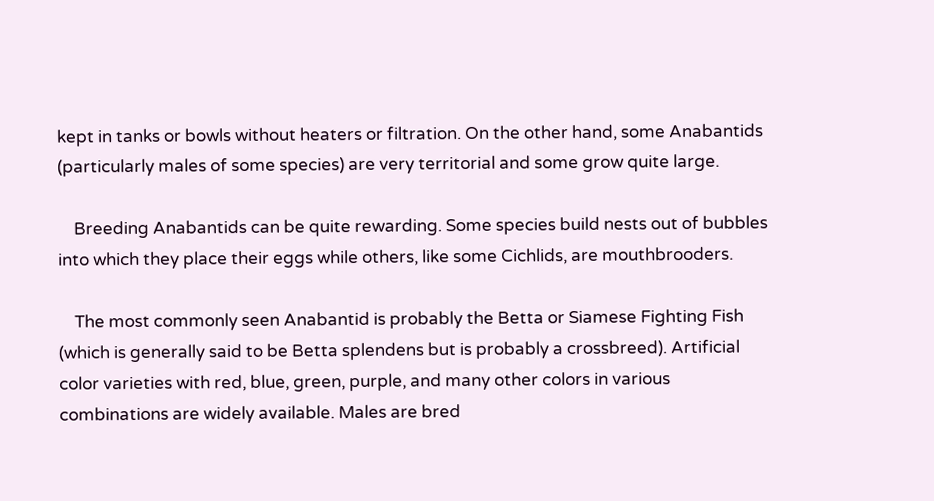kept in tanks or bowls without heaters or filtration. On the other hand, some Anabantids (particularly males of some species) are very territorial and some grow quite large.

    Breeding Anabantids can be quite rewarding. Some species build nests out of bubbles into which they place their eggs while others, like some Cichlids, are mouthbrooders.

    The most commonly seen Anabantid is probably the Betta or Siamese Fighting Fish (which is generally said to be Betta splendens but is probably a crossbreed). Artificial color varieties with red, blue, green, purple, and many other colors in various combinations are widely available. Males are bred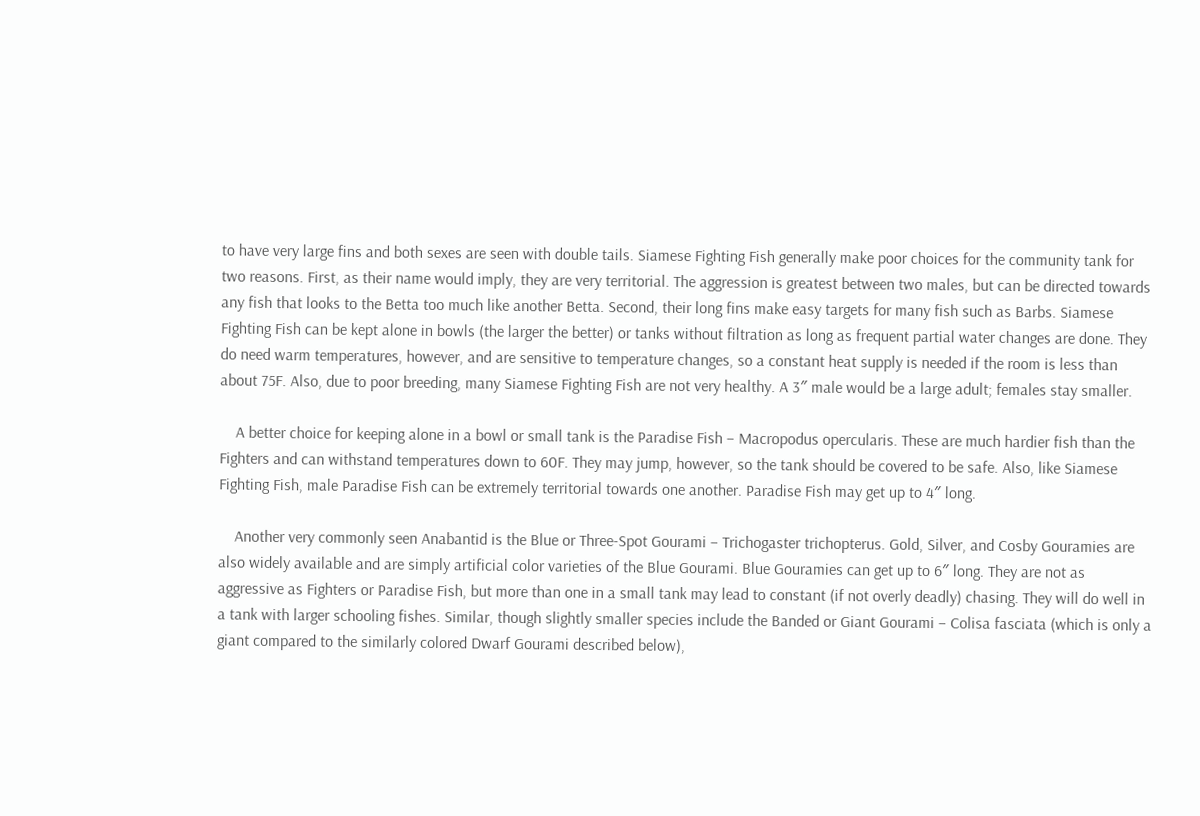to have very large fins and both sexes are seen with double tails. Siamese Fighting Fish generally make poor choices for the community tank for two reasons. First, as their name would imply, they are very territorial. The aggression is greatest between two males, but can be directed towards any fish that looks to the Betta too much like another Betta. Second, their long fins make easy targets for many fish such as Barbs. Siamese Fighting Fish can be kept alone in bowls (the larger the better) or tanks without filtration as long as frequent partial water changes are done. They do need warm temperatures, however, and are sensitive to temperature changes, so a constant heat supply is needed if the room is less than about 75F. Also, due to poor breeding, many Siamese Fighting Fish are not very healthy. A 3″ male would be a large adult; females stay smaller.

    A better choice for keeping alone in a bowl or small tank is the Paradise Fish – Macropodus opercularis. These are much hardier fish than the Fighters and can withstand temperatures down to 60F. They may jump, however, so the tank should be covered to be safe. Also, like Siamese Fighting Fish, male Paradise Fish can be extremely territorial towards one another. Paradise Fish may get up to 4″ long.

    Another very commonly seen Anabantid is the Blue or Three-Spot Gourami – Trichogaster trichopterus. Gold, Silver, and Cosby Gouramies are also widely available and are simply artificial color varieties of the Blue Gourami. Blue Gouramies can get up to 6″ long. They are not as aggressive as Fighters or Paradise Fish, but more than one in a small tank may lead to constant (if not overly deadly) chasing. They will do well in a tank with larger schooling fishes. Similar, though slightly smaller species include the Banded or Giant Gourami – Colisa fasciata (which is only a giant compared to the similarly colored Dwarf Gourami described below),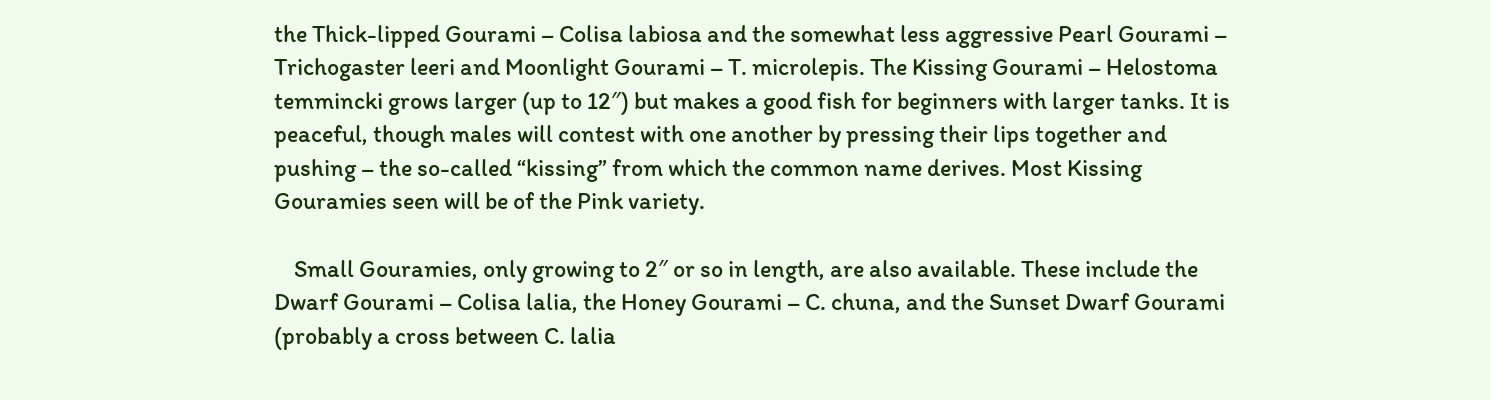the Thick-lipped Gourami – Colisa labiosa and the somewhat less aggressive Pearl Gourami – Trichogaster leeri and Moonlight Gourami – T. microlepis. The Kissing Gourami – Helostoma temmincki grows larger (up to 12″) but makes a good fish for beginners with larger tanks. It is peaceful, though males will contest with one another by pressing their lips together and pushing – the so-called “kissing” from which the common name derives. Most Kissing Gouramies seen will be of the Pink variety.

    Small Gouramies, only growing to 2″ or so in length, are also available. These include the Dwarf Gourami – Colisa lalia, the Honey Gourami – C. chuna, and the Sunset Dwarf Gourami (probably a cross between C. lalia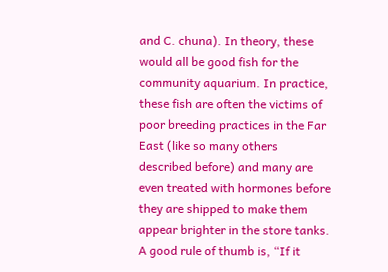and C. chuna). In theory, these would all be good fish for the community aquarium. In practice, these fish are often the victims of poor breeding practices in the Far East (like so many others described before) and many are even treated with hormones before they are shipped to make them appear brighter in the store tanks. A good rule of thumb is, “If it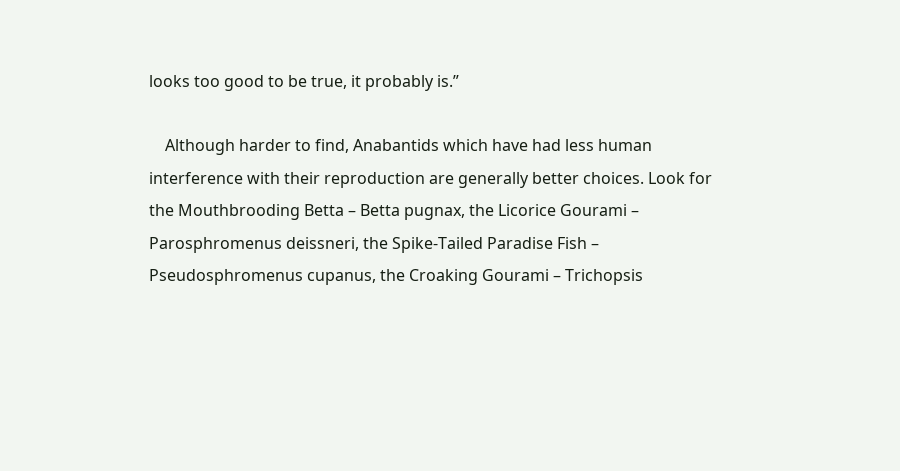looks too good to be true, it probably is.”

    Although harder to find, Anabantids which have had less human interference with their reproduction are generally better choices. Look for the Mouthbrooding Betta – Betta pugnax, the Licorice Gourami – Parosphromenus deissneri, the Spike-Tailed Paradise Fish – Pseudosphromenus cupanus, the Croaking Gourami – Trichopsis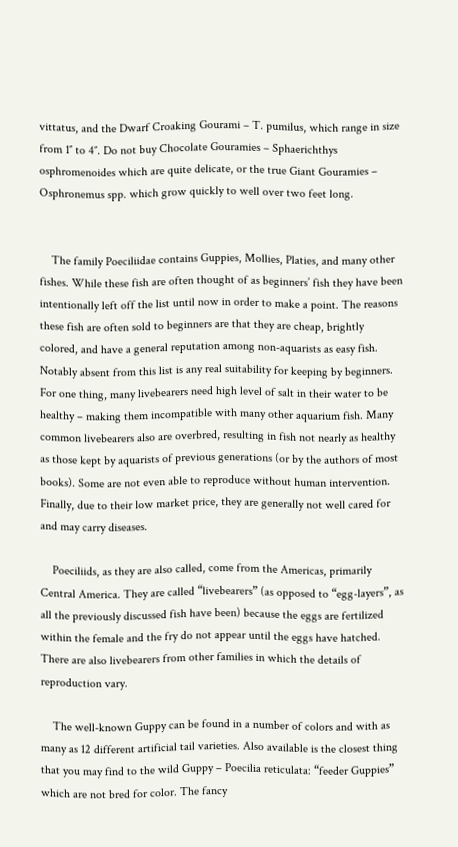vittatus, and the Dwarf Croaking Gourami – T. pumilus, which range in size from 1″ to 4″. Do not buy Chocolate Gouramies – Sphaerichthys osphromenoides which are quite delicate, or the true Giant Gouramies – Osphronemus spp. which grow quickly to well over two feet long.


    The family Poeciliidae contains Guppies, Mollies, Platies, and many other fishes. While these fish are often thought of as beginners’ fish they have been intentionally left off the list until now in order to make a point. The reasons these fish are often sold to beginners are that they are cheap, brightly colored, and have a general reputation among non-aquarists as easy fish. Notably absent from this list is any real suitability for keeping by beginners. For one thing, many livebearers need high level of salt in their water to be healthy – making them incompatible with many other aquarium fish. Many common livebearers also are overbred, resulting in fish not nearly as healthy as those kept by aquarists of previous generations (or by the authors of most books). Some are not even able to reproduce without human intervention. Finally, due to their low market price, they are generally not well cared for and may carry diseases.

    Poeciliids, as they are also called, come from the Americas, primarily Central America. They are called “livebearers” (as opposed to “egg-layers”, as all the previously discussed fish have been) because the eggs are fertilized within the female and the fry do not appear until the eggs have hatched. There are also livebearers from other families in which the details of reproduction vary.

    The well-known Guppy can be found in a number of colors and with as many as 12 different artificial tail varieties. Also available is the closest thing that you may find to the wild Guppy – Poecilia reticulata: “feeder Guppies” which are not bred for color. The fancy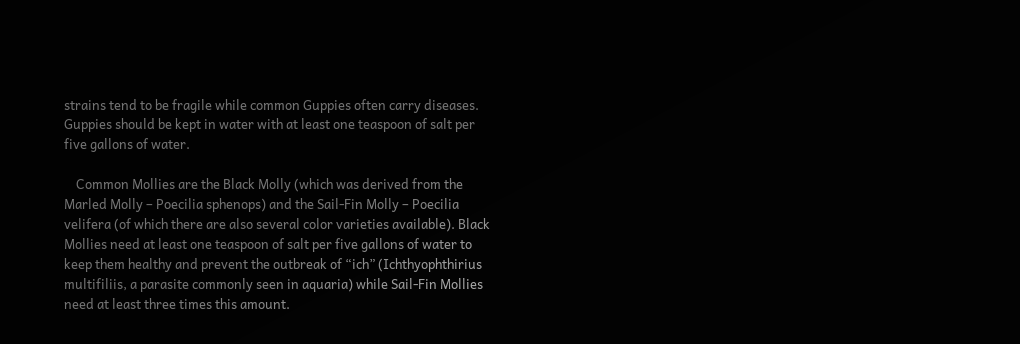strains tend to be fragile while common Guppies often carry diseases. Guppies should be kept in water with at least one teaspoon of salt per five gallons of water.

    Common Mollies are the Black Molly (which was derived from the Marled Molly – Poecilia sphenops) and the Sail-Fin Molly – Poecilia velifera (of which there are also several color varieties available). Black Mollies need at least one teaspoon of salt per five gallons of water to keep them healthy and prevent the outbreak of “ich” (Ichthyophthirius multifiliis, a parasite commonly seen in aquaria) while Sail-Fin Mollies need at least three times this amount.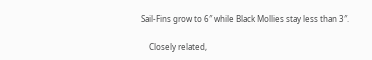Sail-Fins grow to 6″ while Black Mollies stay less than 3″.

    Closely related,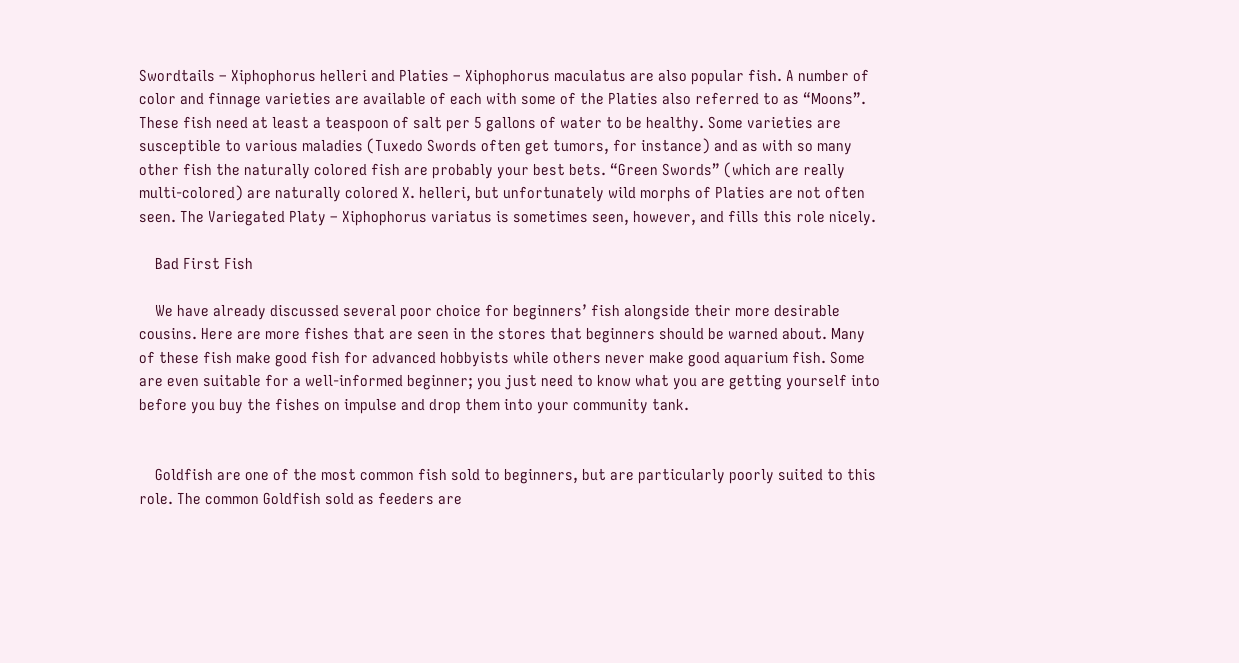Swordtails – Xiphophorus helleri and Platies – Xiphophorus maculatus are also popular fish. A number of color and finnage varieties are available of each with some of the Platies also referred to as “Moons”. These fish need at least a teaspoon of salt per 5 gallons of water to be healthy. Some varieties are susceptible to various maladies (Tuxedo Swords often get tumors, for instance) and as with so many other fish the naturally colored fish are probably your best bets. “Green Swords” (which are really multi-colored) are naturally colored X. helleri, but unfortunately wild morphs of Platies are not often seen. The Variegated Platy – Xiphophorus variatus is sometimes seen, however, and fills this role nicely.

    Bad First Fish

    We have already discussed several poor choice for beginners’ fish alongside their more desirable cousins. Here are more fishes that are seen in the stores that beginners should be warned about. Many of these fish make good fish for advanced hobbyists while others never make good aquarium fish. Some are even suitable for a well-informed beginner; you just need to know what you are getting yourself into before you buy the fishes on impulse and drop them into your community tank.


    Goldfish are one of the most common fish sold to beginners, but are particularly poorly suited to this role. The common Goldfish sold as feeders are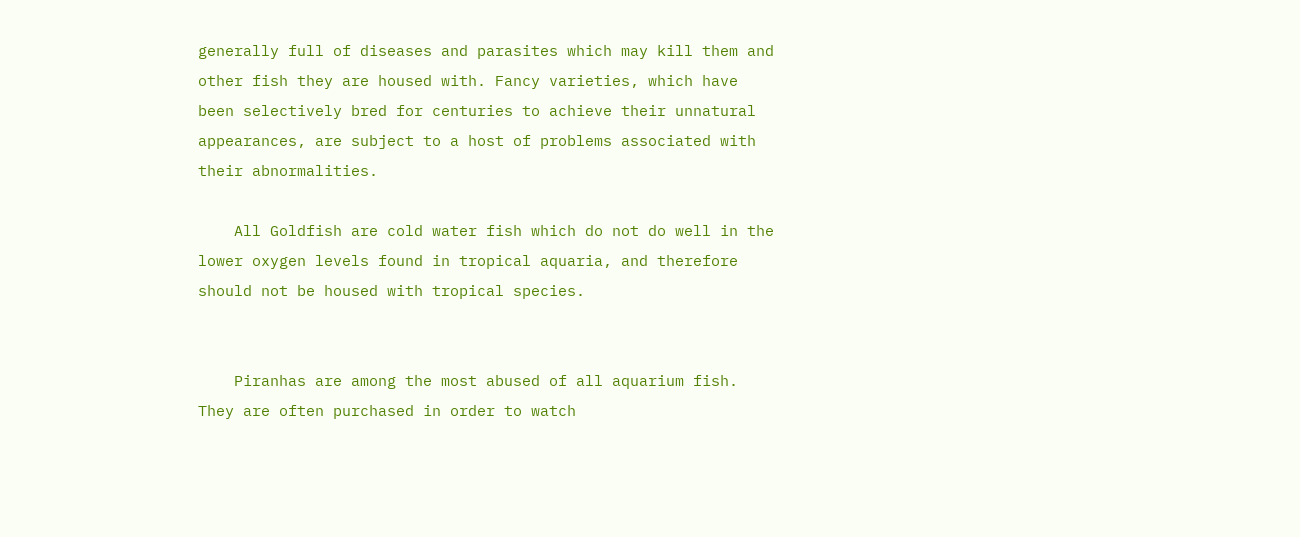generally full of diseases and parasites which may kill them and other fish they are housed with. Fancy varieties, which have been selectively bred for centuries to achieve their unnatural appearances, are subject to a host of problems associated with their abnormalities.

    All Goldfish are cold water fish which do not do well in the lower oxygen levels found in tropical aquaria, and therefore should not be housed with tropical species.


    Piranhas are among the most abused of all aquarium fish. They are often purchased in order to watch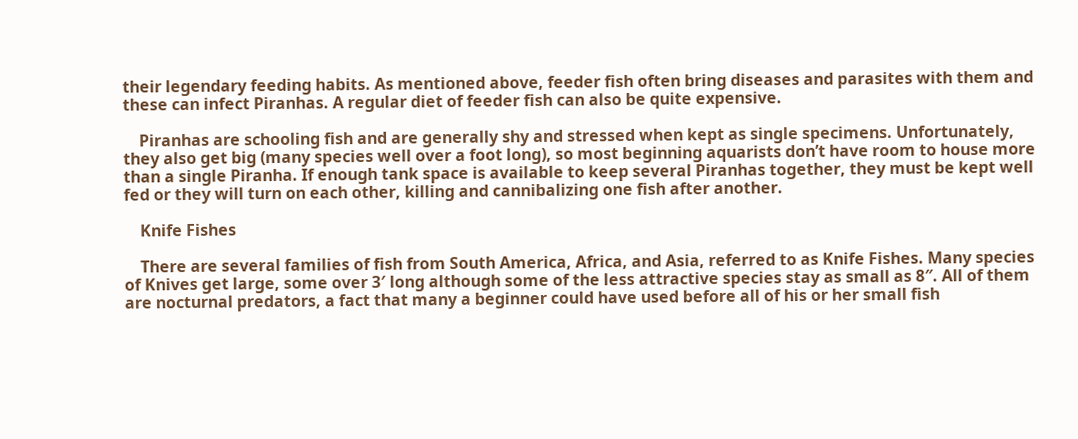their legendary feeding habits. As mentioned above, feeder fish often bring diseases and parasites with them and these can infect Piranhas. A regular diet of feeder fish can also be quite expensive.

    Piranhas are schooling fish and are generally shy and stressed when kept as single specimens. Unfortunately, they also get big (many species well over a foot long), so most beginning aquarists don’t have room to house more than a single Piranha. If enough tank space is available to keep several Piranhas together, they must be kept well fed or they will turn on each other, killing and cannibalizing one fish after another.

    Knife Fishes

    There are several families of fish from South America, Africa, and Asia, referred to as Knife Fishes. Many species of Knives get large, some over 3′ long although some of the less attractive species stay as small as 8″. All of them are nocturnal predators, a fact that many a beginner could have used before all of his or her small fish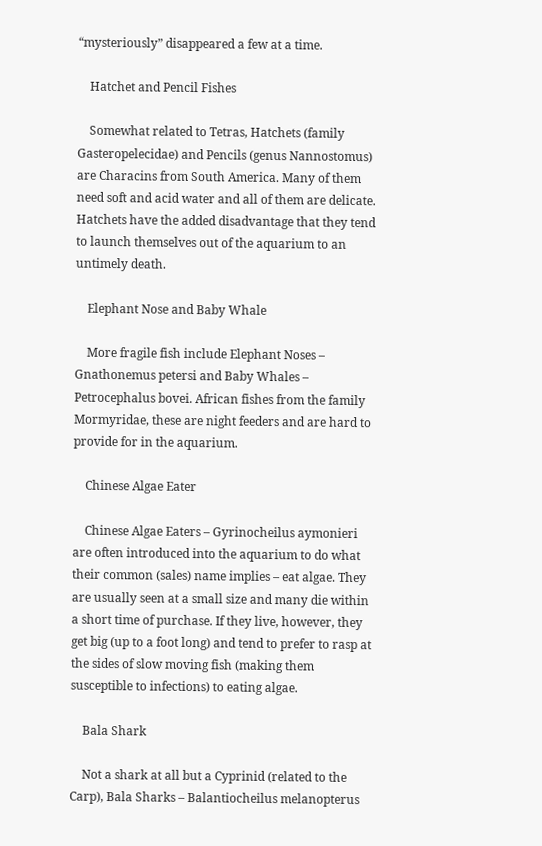“mysteriously” disappeared a few at a time.

    Hatchet and Pencil Fishes

    Somewhat related to Tetras, Hatchets (family Gasteropelecidae) and Pencils (genus Nannostomus) are Characins from South America. Many of them need soft and acid water and all of them are delicate. Hatchets have the added disadvantage that they tend to launch themselves out of the aquarium to an untimely death.

    Elephant Nose and Baby Whale

    More fragile fish include Elephant Noses – Gnathonemus petersi and Baby Whales – Petrocephalus bovei. African fishes from the family Mormyridae, these are night feeders and are hard to provide for in the aquarium.

    Chinese Algae Eater

    Chinese Algae Eaters – Gyrinocheilus aymonieri are often introduced into the aquarium to do what their common (sales) name implies – eat algae. They are usually seen at a small size and many die within a short time of purchase. If they live, however, they get big (up to a foot long) and tend to prefer to rasp at the sides of slow moving fish (making them susceptible to infections) to eating algae.

    Bala Shark

    Not a shark at all but a Cyprinid (related to the Carp), Bala Sharks – Balantiocheilus melanopterus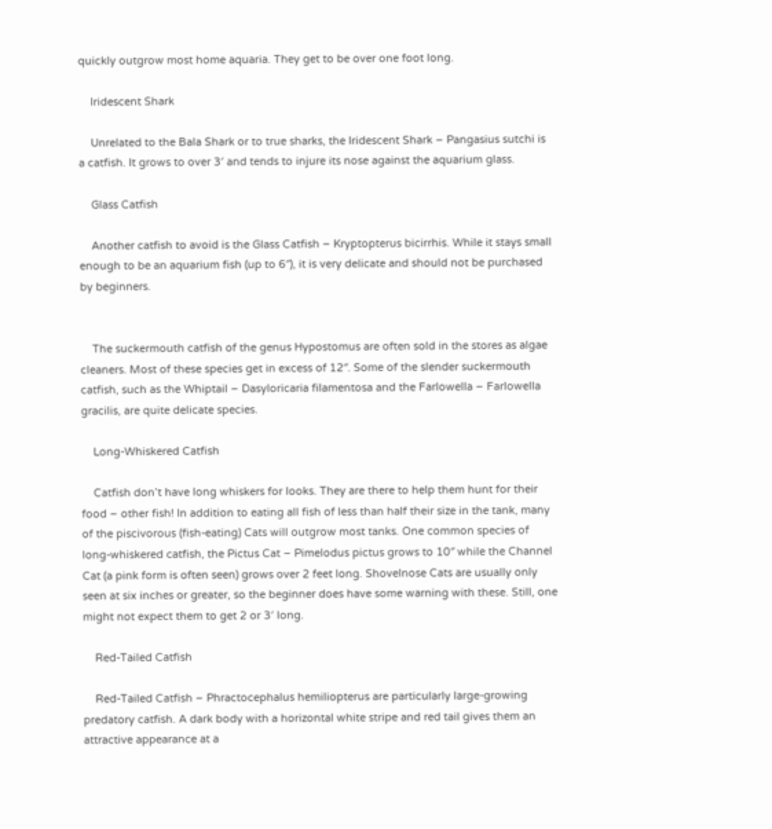quickly outgrow most home aquaria. They get to be over one foot long.

    Iridescent Shark

    Unrelated to the Bala Shark or to true sharks, the Iridescent Shark – Pangasius sutchi is a catfish. It grows to over 3′ and tends to injure its nose against the aquarium glass.

    Glass Catfish

    Another catfish to avoid is the Glass Catfish – Kryptopterus bicirrhis. While it stays small enough to be an aquarium fish (up to 6″), it is very delicate and should not be purchased by beginners.


    The suckermouth catfish of the genus Hypostomus are often sold in the stores as algae cleaners. Most of these species get in excess of 12″. Some of the slender suckermouth catfish, such as the Whiptail – Dasyloricaria filamentosa and the Farlowella – Farlowella gracilis, are quite delicate species.

    Long-Whiskered Catfish

    Catfish don’t have long whiskers for looks. They are there to help them hunt for their food – other fish! In addition to eating all fish of less than half their size in the tank, many of the piscivorous (fish-eating) Cats will outgrow most tanks. One common species of long-whiskered catfish, the Pictus Cat – Pimelodus pictus grows to 10″ while the Channel Cat (a pink form is often seen) grows over 2 feet long. Shovelnose Cats are usually only seen at six inches or greater, so the beginner does have some warning with these. Still, one might not expect them to get 2 or 3′ long.

    Red-Tailed Catfish

    Red-Tailed Catfish – Phractocephalus hemiliopterus are particularly large-growing predatory catfish. A dark body with a horizontal white stripe and red tail gives them an attractive appearance at a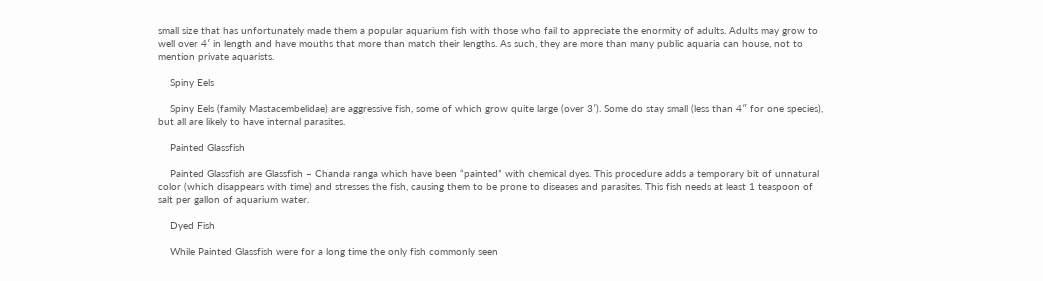small size that has unfortunately made them a popular aquarium fish with those who fail to appreciate the enormity of adults. Adults may grow to well over 4′ in length and have mouths that more than match their lengths. As such, they are more than many public aquaria can house, not to mention private aquarists.

    Spiny Eels

    Spiny Eels (family Mastacembelidae) are aggressive fish, some of which grow quite large (over 3′). Some do stay small (less than 4″ for one species), but all are likely to have internal parasites.

    Painted Glassfish

    Painted Glassfish are Glassfish – Chanda ranga which have been “painted” with chemical dyes. This procedure adds a temporary bit of unnatural color (which disappears with time) and stresses the fish, causing them to be prone to diseases and parasites. This fish needs at least 1 teaspoon of salt per gallon of aquarium water.

    Dyed Fish

    While Painted Glassfish were for a long time the only fish commonly seen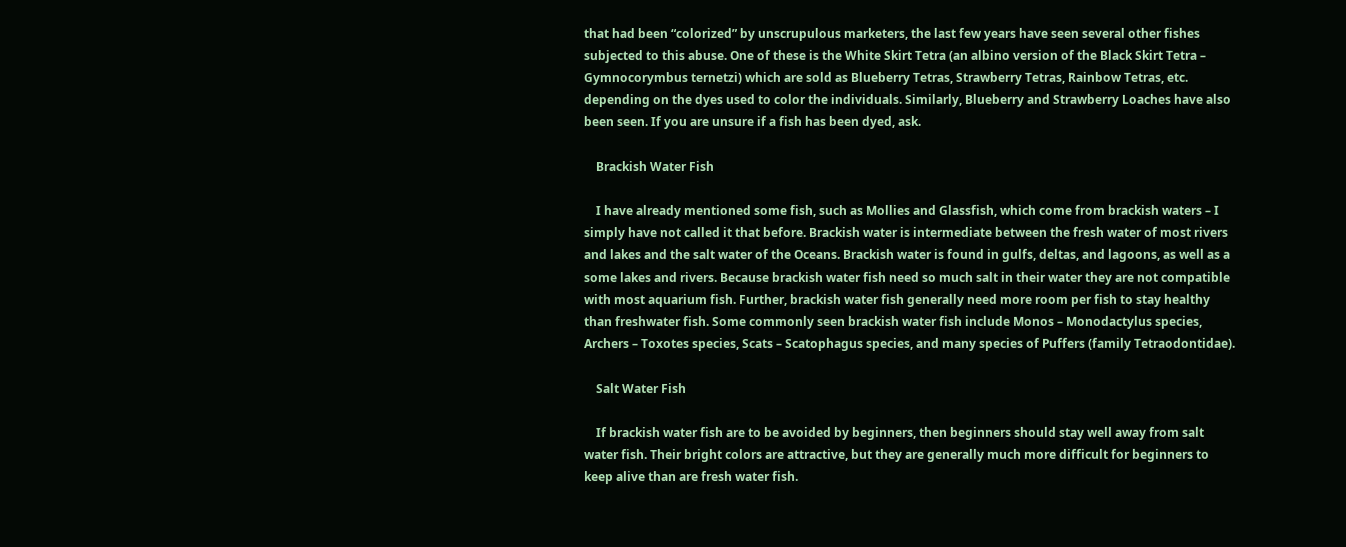that had been “colorized” by unscrupulous marketers, the last few years have seen several other fishes subjected to this abuse. One of these is the White Skirt Tetra (an albino version of the Black Skirt Tetra – Gymnocorymbus ternetzi) which are sold as Blueberry Tetras, Strawberry Tetras, Rainbow Tetras, etc. depending on the dyes used to color the individuals. Similarly, Blueberry and Strawberry Loaches have also been seen. If you are unsure if a fish has been dyed, ask.

    Brackish Water Fish

    I have already mentioned some fish, such as Mollies and Glassfish, which come from brackish waters – I simply have not called it that before. Brackish water is intermediate between the fresh water of most rivers and lakes and the salt water of the Oceans. Brackish water is found in gulfs, deltas, and lagoons, as well as a some lakes and rivers. Because brackish water fish need so much salt in their water they are not compatible with most aquarium fish. Further, brackish water fish generally need more room per fish to stay healthy than freshwater fish. Some commonly seen brackish water fish include Monos – Monodactylus species, Archers – Toxotes species, Scats – Scatophagus species, and many species of Puffers (family Tetraodontidae).

    Salt Water Fish

    If brackish water fish are to be avoided by beginners, then beginners should stay well away from salt water fish. Their bright colors are attractive, but they are generally much more difficult for beginners to keep alive than are fresh water fish.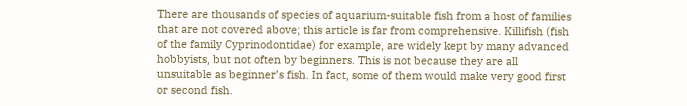There are thousands of species of aquarium-suitable fish from a host of families that are not covered above; this article is far from comprehensive. Killifish (fish of the family Cyprinodontidae) for example, are widely kept by many advanced hobbyists, but not often by beginners. This is not because they are all unsuitable as beginner’s fish. In fact, some of them would make very good first or second fish.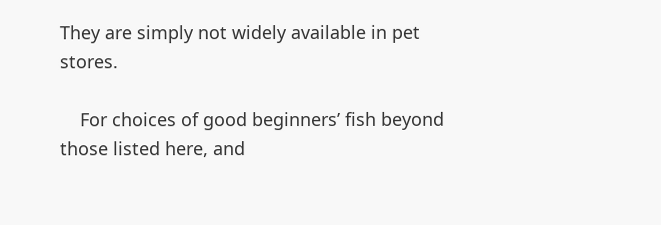They are simply not widely available in pet stores.

    For choices of good beginners’ fish beyond those listed here, and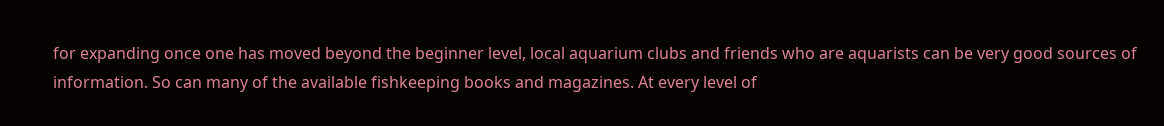for expanding once one has moved beyond the beginner level, local aquarium clubs and friends who are aquarists can be very good sources of information. So can many of the available fishkeeping books and magazines. At every level of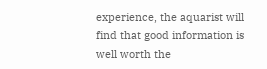experience, the aquarist will find that good information is well worth the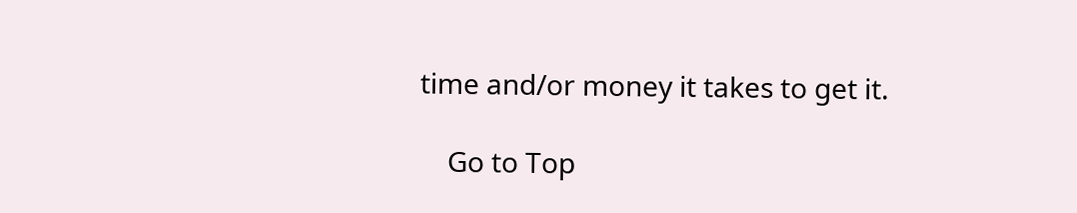time and/or money it takes to get it.

    Go to Top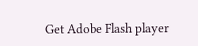Get Adobe Flash player